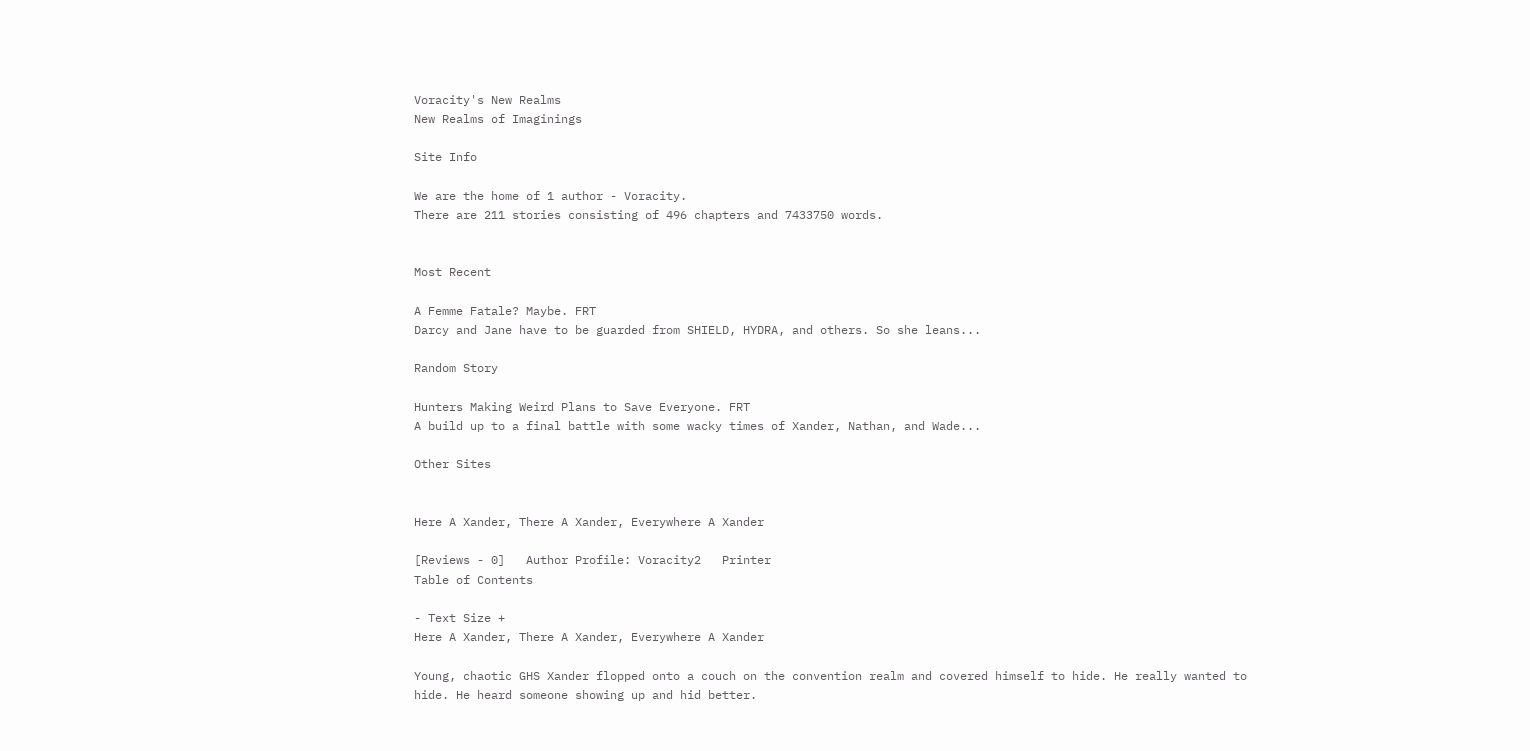Voracity's New Realms
New Realms of Imaginings

Site Info

We are the home of 1 author - Voracity.
There are 211 stories consisting of 496 chapters and 7433750 words.


Most Recent

A Femme Fatale? Maybe. FRT
Darcy and Jane have to be guarded from SHIELD, HYDRA, and others. So she leans...

Random Story

Hunters Making Weird Plans to Save Everyone. FRT
A build up to a final battle with some wacky times of Xander, Nathan, and Wade...

Other Sites


Here A Xander, There A Xander, Everywhere A Xander

[Reviews - 0]   Author Profile: Voracity2   Printer
Table of Contents

- Text Size +
Here A Xander, There A Xander, Everywhere A Xander

Young, chaotic GHS Xander flopped onto a couch on the convention realm and covered himself to hide. He really wanted to hide. He heard someone showing up and hid better.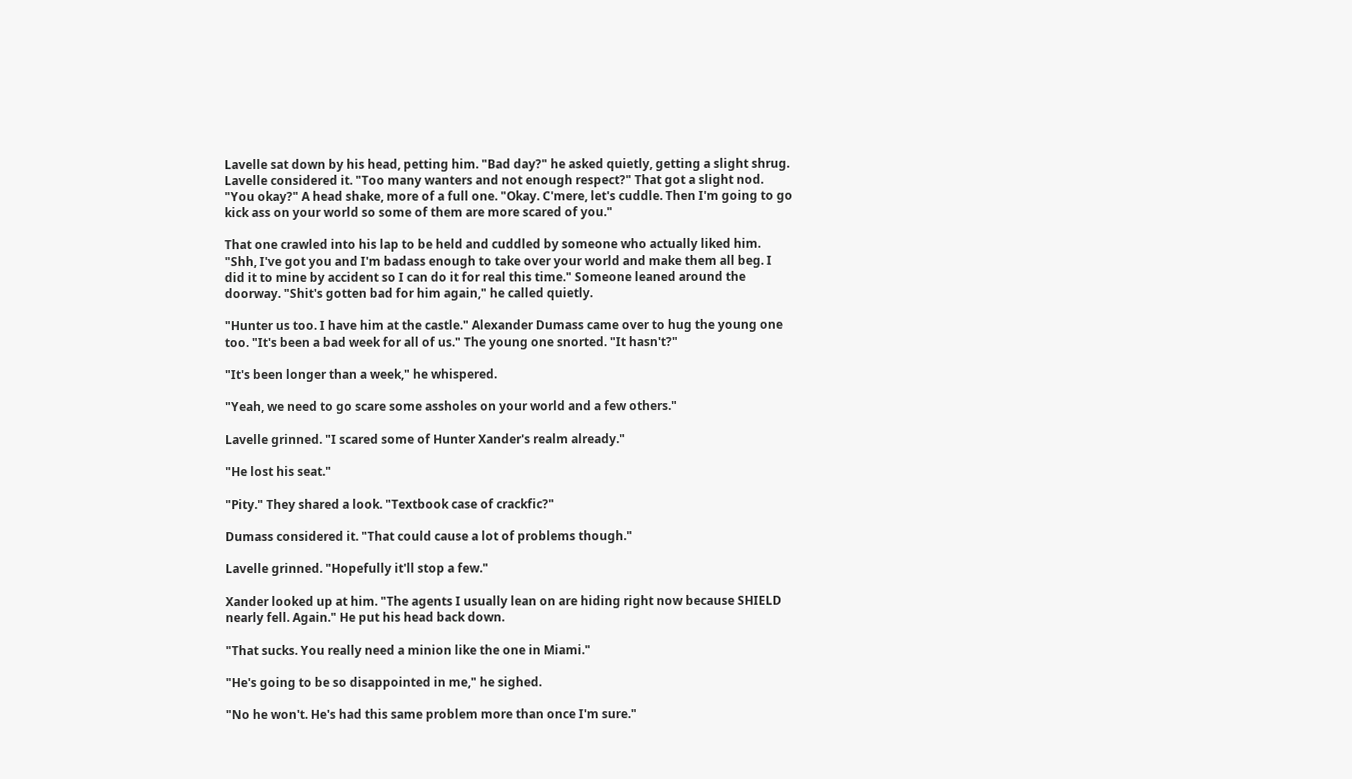Lavelle sat down by his head, petting him. "Bad day?" he asked quietly, getting a slight shrug. Lavelle considered it. "Too many wanters and not enough respect?" That got a slight nod. "You okay?" A head shake, more of a full one. "Okay. C'mere, let's cuddle. Then I'm going to go kick ass on your world so some of them are more scared of you."

That one crawled into his lap to be held and cuddled by someone who actually liked him. "Shh, I've got you and I'm badass enough to take over your world and make them all beg. I did it to mine by accident so I can do it for real this time." Someone leaned around the doorway. "Shit's gotten bad for him again," he called quietly.

"Hunter us too. I have him at the castle." Alexander Dumass came over to hug the young one too. "It's been a bad week for all of us." The young one snorted. "It hasn't?"

"It's been longer than a week," he whispered.

"Yeah, we need to go scare some assholes on your world and a few others."

Lavelle grinned. "I scared some of Hunter Xander's realm already."

"He lost his seat."

"Pity." They shared a look. "Textbook case of crackfic?"

Dumass considered it. "That could cause a lot of problems though."

Lavelle grinned. "Hopefully it'll stop a few."

Xander looked up at him. "The agents I usually lean on are hiding right now because SHIELD nearly fell. Again." He put his head back down.

"That sucks. You really need a minion like the one in Miami."

"He's going to be so disappointed in me," he sighed.

"No he won't. He's had this same problem more than once I'm sure."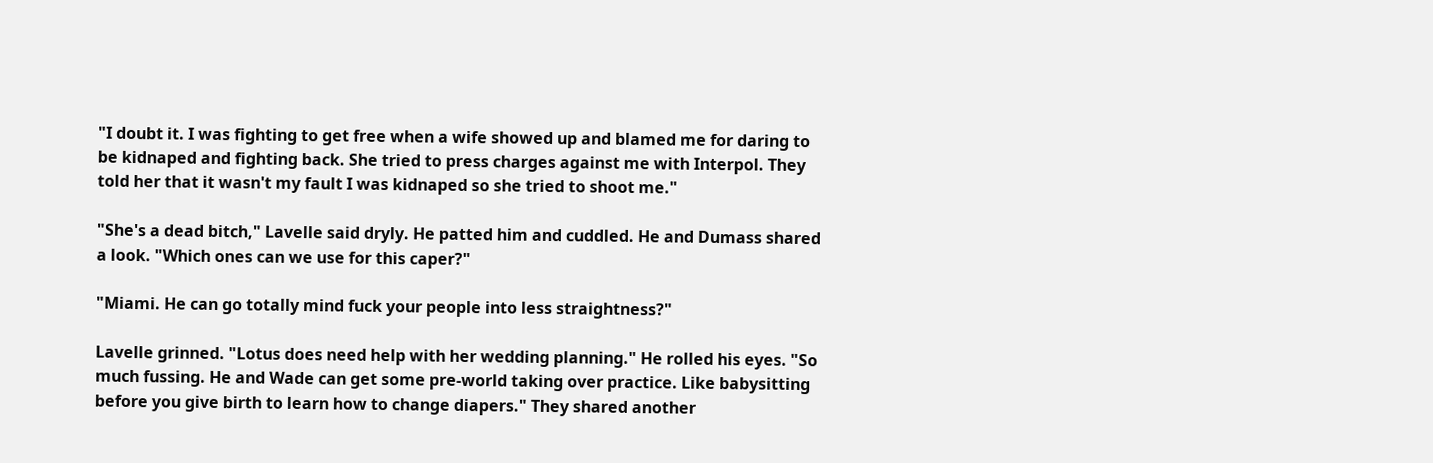"I doubt it. I was fighting to get free when a wife showed up and blamed me for daring to be kidnaped and fighting back. She tried to press charges against me with Interpol. They told her that it wasn't my fault I was kidnaped so she tried to shoot me."

"She's a dead bitch," Lavelle said dryly. He patted him and cuddled. He and Dumass shared a look. "Which ones can we use for this caper?"

"Miami. He can go totally mind fuck your people into less straightness?"

Lavelle grinned. "Lotus does need help with her wedding planning." He rolled his eyes. "So much fussing. He and Wade can get some pre-world taking over practice. Like babysitting before you give birth to learn how to change diapers." They shared another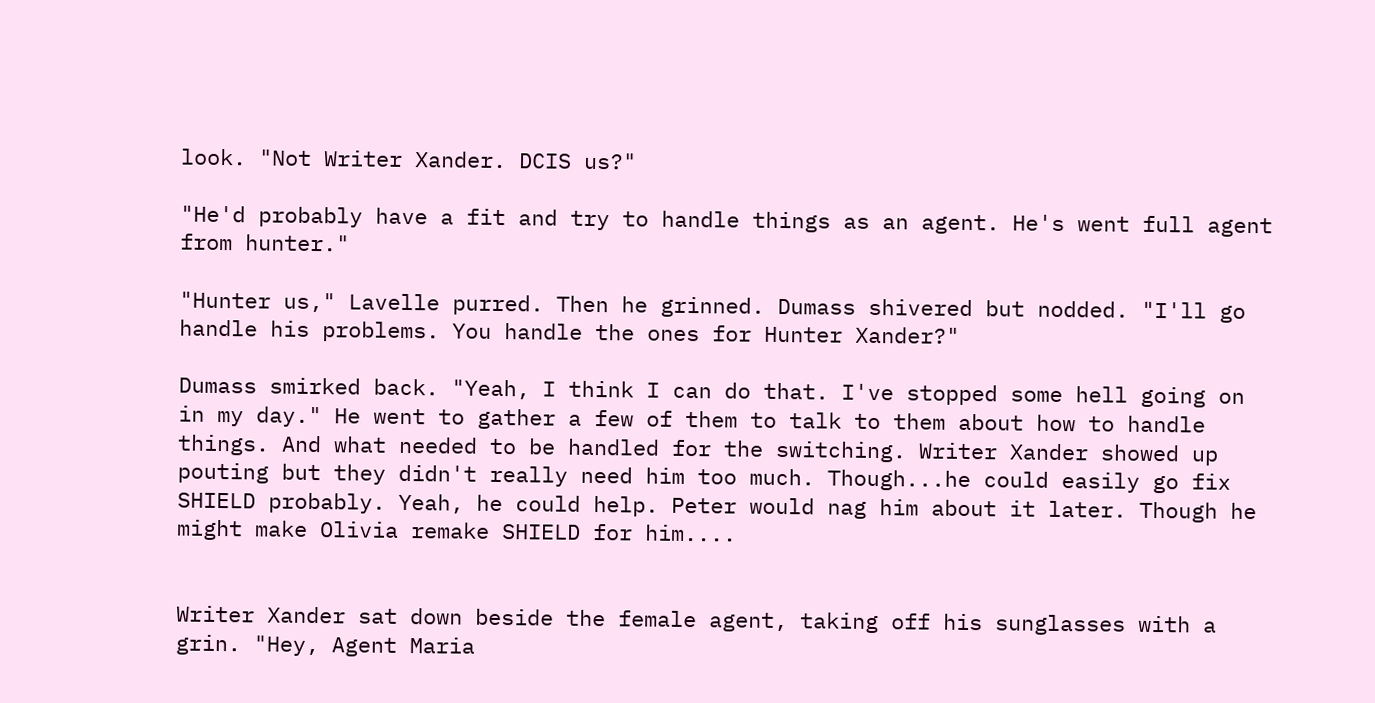look. "Not Writer Xander. DCIS us?"

"He'd probably have a fit and try to handle things as an agent. He's went full agent from hunter."

"Hunter us," Lavelle purred. Then he grinned. Dumass shivered but nodded. "I'll go handle his problems. You handle the ones for Hunter Xander?"

Dumass smirked back. "Yeah, I think I can do that. I've stopped some hell going on in my day." He went to gather a few of them to talk to them about how to handle things. And what needed to be handled for the switching. Writer Xander showed up pouting but they didn't really need him too much. Though...he could easily go fix SHIELD probably. Yeah, he could help. Peter would nag him about it later. Though he might make Olivia remake SHIELD for him....


Writer Xander sat down beside the female agent, taking off his sunglasses with a grin. "Hey, Agent Maria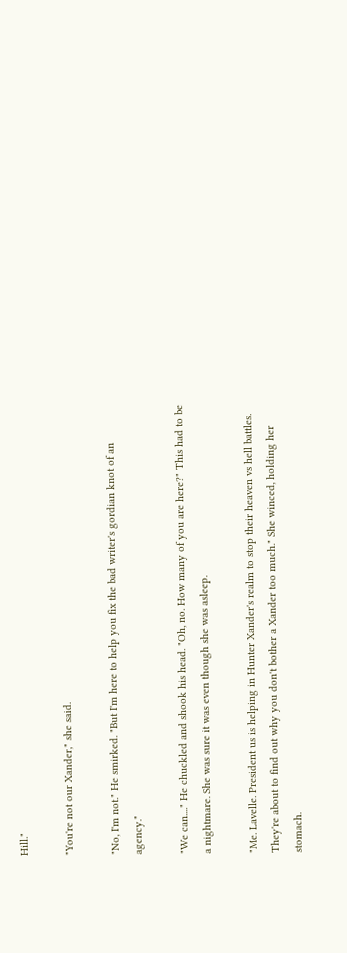Hill."

"You're not our Xander," she said.

"No, I'm not." He smirked. "But I'm here to help you fix the bad writer's gordian knot of an agency."

"We can...." He chuckled and shook his head. "Oh, no. How many of you are here?" This had to be a nightmare. She was sure it was even though she was asleep.

"Me. Lavelle. President us is helping in Hunter Xander's realm to stop their heaven vs hell battles. They're about to find out why you don't bother a Xander too much." She winced, holding her stomach.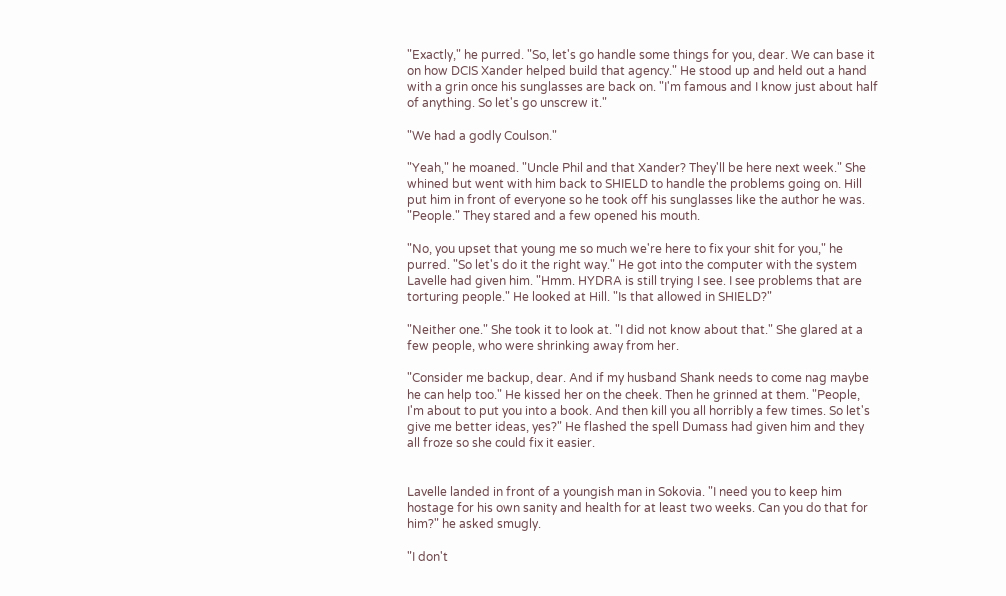"Exactly," he purred. "So, let's go handle some things for you, dear. We can base it on how DCIS Xander helped build that agency." He stood up and held out a hand with a grin once his sunglasses are back on. "I'm famous and I know just about half of anything. So let's go unscrew it."

"We had a godly Coulson."

"Yeah," he moaned. "Uncle Phil and that Xander? They'll be here next week." She whined but went with him back to SHIELD to handle the problems going on. Hill put him in front of everyone so he took off his sunglasses like the author he was. "People." They stared and a few opened his mouth.

"No, you upset that young me so much we're here to fix your shit for you," he purred. "So let's do it the right way." He got into the computer with the system Lavelle had given him. "Hmm. HYDRA is still trying I see. I see problems that are torturing people." He looked at Hill. "Is that allowed in SHIELD?"

"Neither one." She took it to look at. "I did not know about that." She glared at a few people, who were shrinking away from her.

"Consider me backup, dear. And if my husband Shank needs to come nag maybe he can help too." He kissed her on the cheek. Then he grinned at them. "People, I'm about to put you into a book. And then kill you all horribly a few times. So let's give me better ideas, yes?" He flashed the spell Dumass had given him and they all froze so she could fix it easier.


Lavelle landed in front of a youngish man in Sokovia. "I need you to keep him hostage for his own sanity and health for at least two weeks. Can you do that for him?" he asked smugly.

"I don't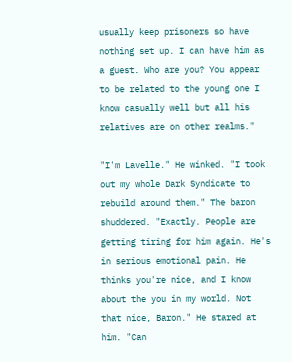usually keep prisoners so have nothing set up. I can have him as a guest. Who are you? You appear to be related to the young one I know casually well but all his relatives are on other realms."

"I'm Lavelle." He winked. "I took out my whole Dark Syndicate to rebuild around them." The baron shuddered. "Exactly. People are getting tiring for him again. He's in serious emotional pain. He thinks you're nice, and I know about the you in my world. Not that nice, Baron." He stared at him. "Can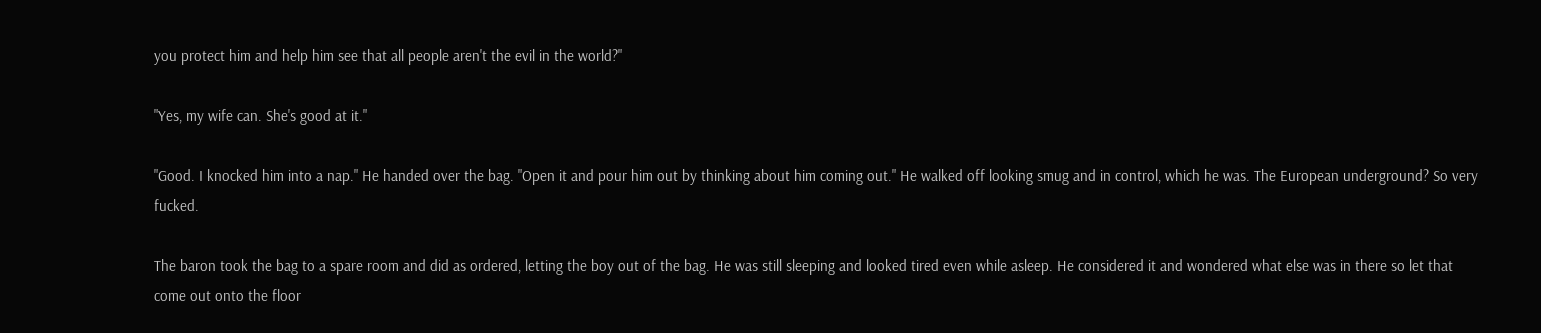you protect him and help him see that all people aren't the evil in the world?"

"Yes, my wife can. She's good at it."

"Good. I knocked him into a nap." He handed over the bag. "Open it and pour him out by thinking about him coming out." He walked off looking smug and in control, which he was. The European underground? So very fucked.

The baron took the bag to a spare room and did as ordered, letting the boy out of the bag. He was still sleeping and looked tired even while asleep. He considered it and wondered what else was in there so let that come out onto the floor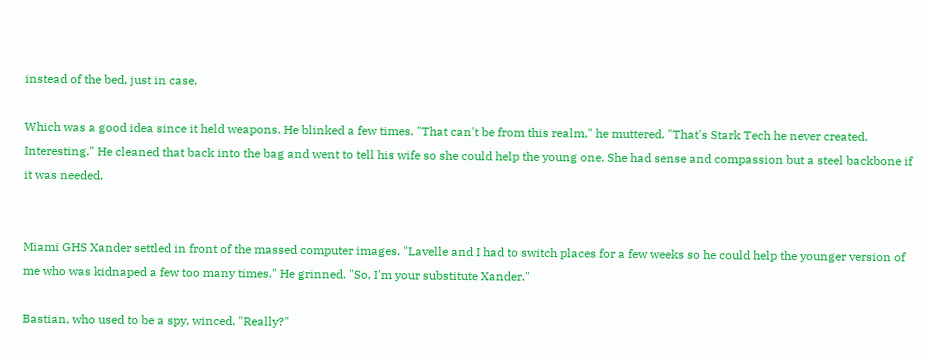instead of the bed, just in case.

Which was a good idea since it held weapons. He blinked a few times. "That can't be from this realm," he muttered. "That's Stark Tech he never created. Interesting." He cleaned that back into the bag and went to tell his wife so she could help the young one. She had sense and compassion but a steel backbone if it was needed.


Miami GHS Xander settled in front of the massed computer images. "Lavelle and I had to switch places for a few weeks so he could help the younger version of me who was kidnaped a few too many times." He grinned. "So, I'm your substitute Xander."

Bastian, who used to be a spy, winced. "Really?"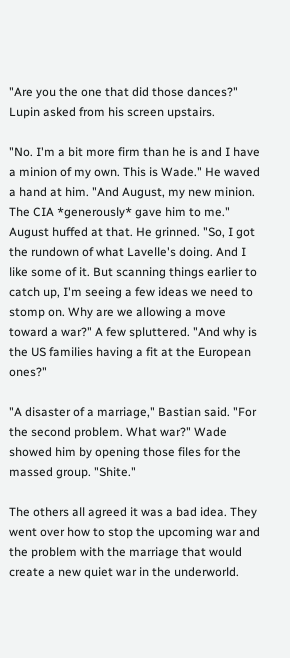"Are you the one that did those dances?" Lupin asked from his screen upstairs.

"No. I'm a bit more firm than he is and I have a minion of my own. This is Wade." He waved a hand at him. "And August, my new minion. The CIA *generously* gave him to me." August huffed at that. He grinned. "So, I got the rundown of what Lavelle's doing. And I like some of it. But scanning things earlier to catch up, I'm seeing a few ideas we need to stomp on. Why are we allowing a move toward a war?" A few spluttered. "And why is the US families having a fit at the European ones?"

"A disaster of a marriage," Bastian said. "For the second problem. What war?" Wade showed him by opening those files for the massed group. "Shite."

The others all agreed it was a bad idea. They went over how to stop the upcoming war and the problem with the marriage that would create a new quiet war in the underworld.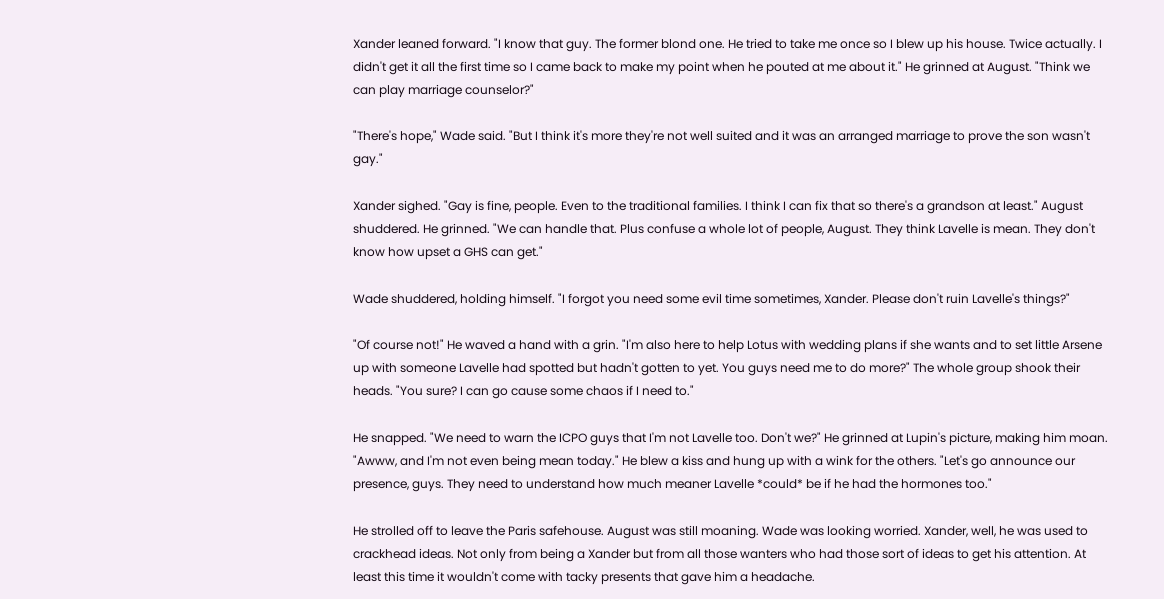Xander leaned forward. "I know that guy. The former blond one. He tried to take me once so I blew up his house. Twice actually. I didn't get it all the first time so I came back to make my point when he pouted at me about it." He grinned at August. "Think we can play marriage counselor?"

"There's hope," Wade said. "But I think it's more they're not well suited and it was an arranged marriage to prove the son wasn't gay."

Xander sighed. "Gay is fine, people. Even to the traditional families. I think I can fix that so there's a grandson at least." August shuddered. He grinned. "We can handle that. Plus confuse a whole lot of people, August. They think Lavelle is mean. They don't know how upset a GHS can get."

Wade shuddered, holding himself. "I forgot you need some evil time sometimes, Xander. Please don't ruin Lavelle's things?"

"Of course not!" He waved a hand with a grin. "I'm also here to help Lotus with wedding plans if she wants and to set little Arsene up with someone Lavelle had spotted but hadn't gotten to yet. You guys need me to do more?" The whole group shook their heads. "You sure? I can go cause some chaos if I need to."

He snapped. "We need to warn the ICPO guys that I'm not Lavelle too. Don't we?" He grinned at Lupin's picture, making him moan. "Awww, and I'm not even being mean today." He blew a kiss and hung up with a wink for the others. "Let's go announce our presence, guys. They need to understand how much meaner Lavelle *could* be if he had the hormones too."

He strolled off to leave the Paris safehouse. August was still moaning. Wade was looking worried. Xander, well, he was used to crackhead ideas. Not only from being a Xander but from all those wanters who had those sort of ideas to get his attention. At least this time it wouldn't come with tacky presents that gave him a headache.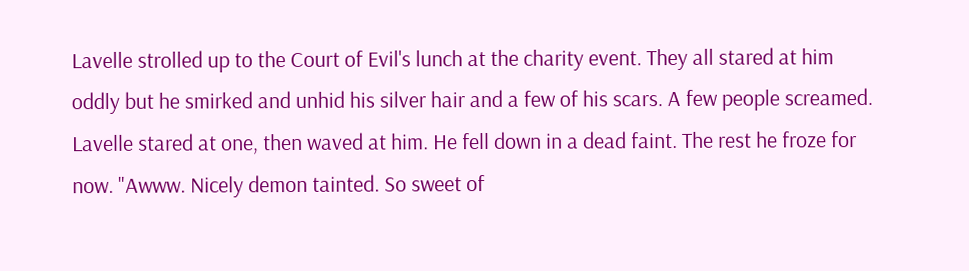Lavelle strolled up to the Court of Evil's lunch at the charity event. They all stared at him oddly but he smirked and unhid his silver hair and a few of his scars. A few people screamed. Lavelle stared at one, then waved at him. He fell down in a dead faint. The rest he froze for now. "Awww. Nicely demon tainted. So sweet of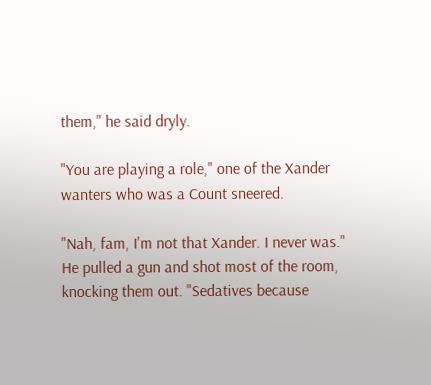them," he said dryly.

"You are playing a role," one of the Xander wanters who was a Count sneered.

"Nah, fam, I'm not that Xander. I never was." He pulled a gun and shot most of the room, knocking them out. "Sedatives because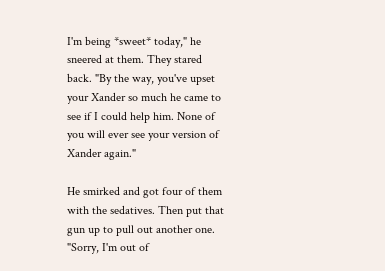I'm being *sweet* today," he sneered at them. They stared back. "By the way, you've upset your Xander so much he came to see if I could help him. None of you will ever see your version of Xander again."

He smirked and got four of them with the sedatives. Then put that gun up to pull out another one. "Sorry, I'm out of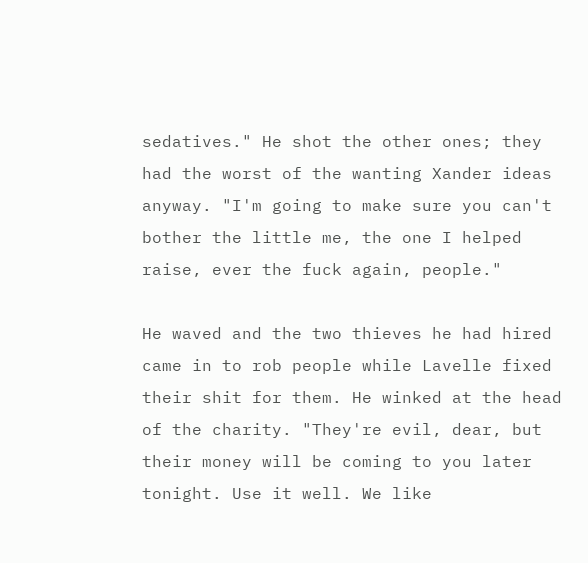sedatives." He shot the other ones; they had the worst of the wanting Xander ideas anyway. "I'm going to make sure you can't bother the little me, the one I helped raise, ever the fuck again, people."

He waved and the two thieves he had hired came in to rob people while Lavelle fixed their shit for them. He winked at the head of the charity. "They're evil, dear, but their money will be coming to you later tonight. Use it well. We like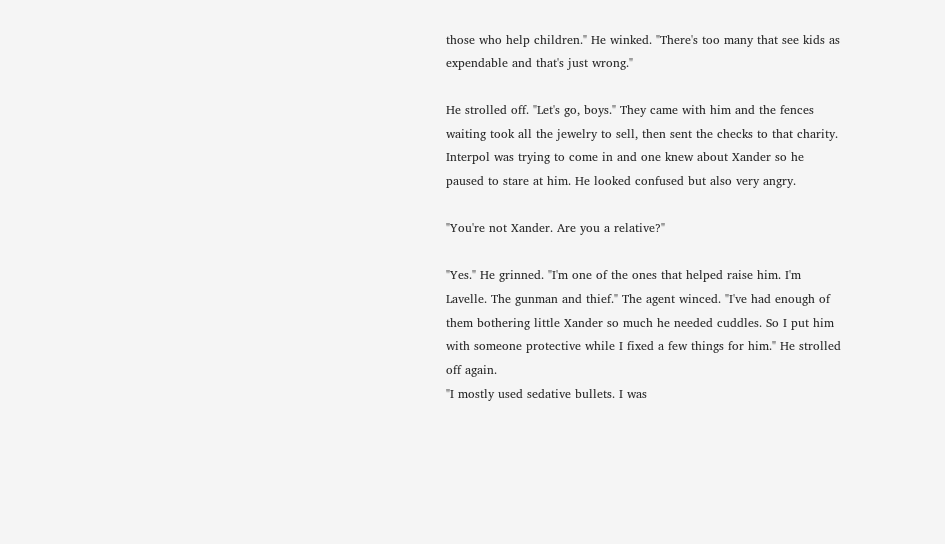those who help children." He winked. "There's too many that see kids as expendable and that's just wrong."

He strolled off. "Let's go, boys." They came with him and the fences waiting took all the jewelry to sell, then sent the checks to that charity. Interpol was trying to come in and one knew about Xander so he paused to stare at him. He looked confused but also very angry.

"You're not Xander. Are you a relative?"

"Yes." He grinned. "I'm one of the ones that helped raise him. I'm Lavelle. The gunman and thief." The agent winced. "I've had enough of them bothering little Xander so much he needed cuddles. So I put him with someone protective while I fixed a few things for him." He strolled off again.
"I mostly used sedative bullets. I was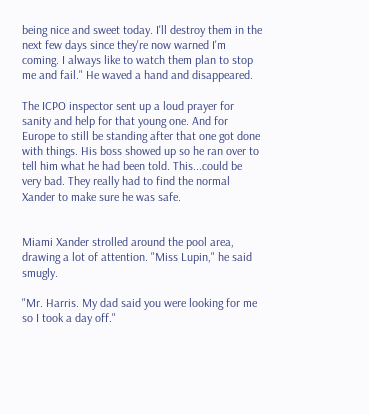being nice and sweet today. I'll destroy them in the next few days since they're now warned I'm coming. I always like to watch them plan to stop me and fail." He waved a hand and disappeared.

The ICPO inspector sent up a loud prayer for sanity and help for that young one. And for Europe to still be standing after that one got done with things. His boss showed up so he ran over to tell him what he had been told. This...could be very bad. They really had to find the normal Xander to make sure he was safe.


Miami Xander strolled around the pool area, drawing a lot of attention. "Miss Lupin," he said smugly.

"Mr. Harris. My dad said you were looking for me so I took a day off."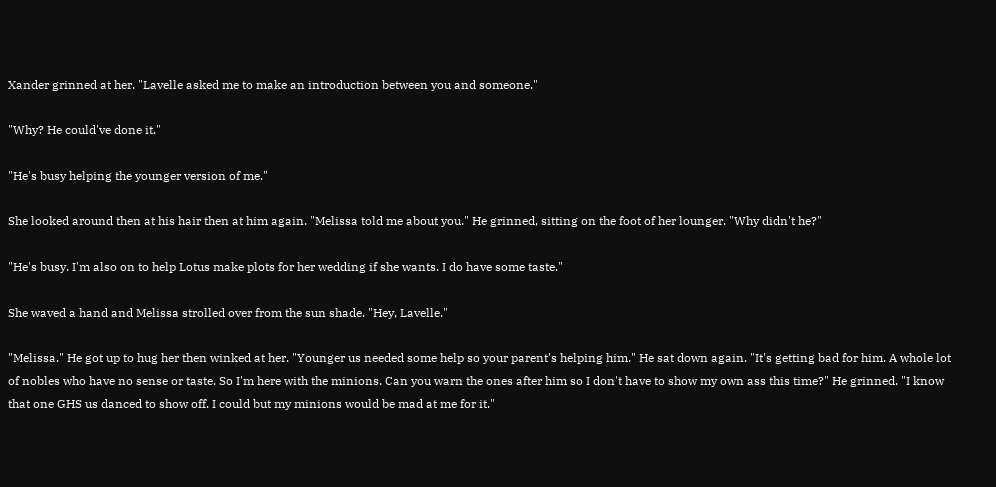Xander grinned at her. "Lavelle asked me to make an introduction between you and someone."

"Why? He could've done it."

"He's busy helping the younger version of me."

She looked around then at his hair then at him again. "Melissa told me about you." He grinned, sitting on the foot of her lounger. "Why didn't he?"

"He's busy. I'm also on to help Lotus make plots for her wedding if she wants. I do have some taste."

She waved a hand and Melissa strolled over from the sun shade. "Hey, Lavelle."

"Melissa." He got up to hug her then winked at her. "Younger us needed some help so your parent's helping him." He sat down again. "It's getting bad for him. A whole lot of nobles who have no sense or taste. So I'm here with the minions. Can you warn the ones after him so I don't have to show my own ass this time?" He grinned. "I know that one GHS us danced to show off. I could but my minions would be mad at me for it."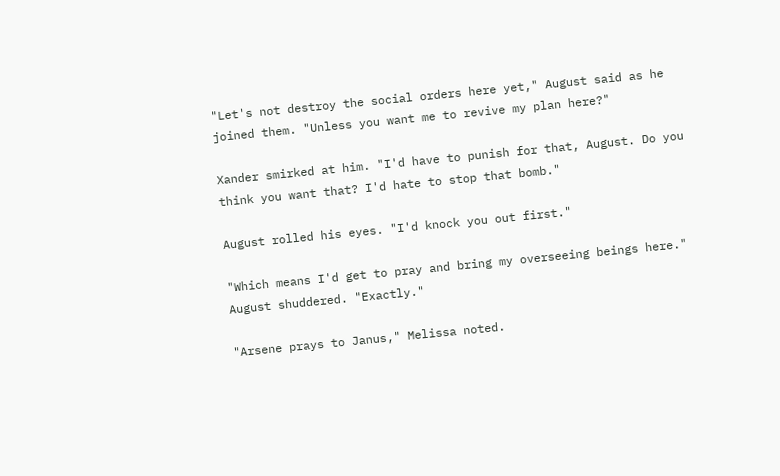"Let's not destroy the social orders here yet," August said as he joined them. "Unless you want me to revive my plan here?"

Xander smirked at him. "I'd have to punish for that, August. Do you think you want that? I'd hate to stop that bomb."

August rolled his eyes. "I'd knock you out first."

"Which means I'd get to pray and bring my overseeing beings here." August shuddered. "Exactly."

"Arsene prays to Janus," Melissa noted.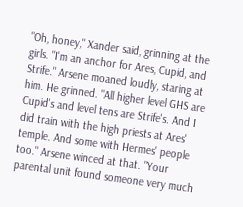"Oh, honey," Xander said, grinning at the girls. "I'm an anchor for Ares, Cupid, and Strife." Arsene moaned loudly, staring at him. He grinned. "All higher level GHS are Cupid's and level tens are Strife's. And I did train with the high priests at Ares' temple. And some with Hermes' people too." Arsene winced at that. "Your parental unit found someone very much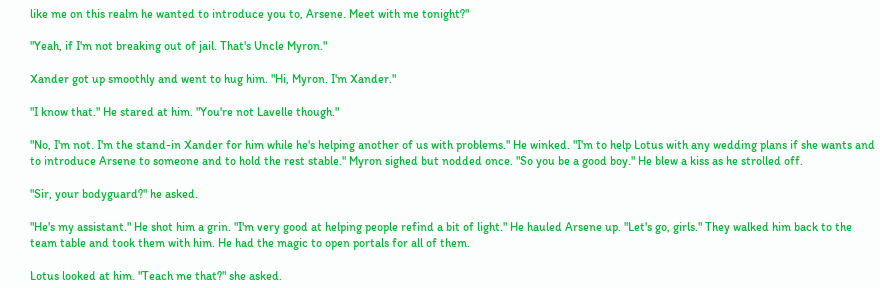like me on this realm he wanted to introduce you to, Arsene. Meet with me tonight?"

"Yeah, if I'm not breaking out of jail. That's Uncle Myron."

Xander got up smoothly and went to hug him. "Hi, Myron. I'm Xander."

"I know that." He stared at him. "You're not Lavelle though."

"No, I'm not. I'm the stand-in Xander for him while he's helping another of us with problems." He winked. "I'm to help Lotus with any wedding plans if she wants and to introduce Arsene to someone and to hold the rest stable." Myron sighed but nodded once. "So you be a good boy." He blew a kiss as he strolled off.

"Sir, your bodyguard?" he asked.

"He's my assistant." He shot him a grin. "I'm very good at helping people refind a bit of light." He hauled Arsene up. "Let's go, girls." They walked him back to the team table and took them with him. He had the magic to open portals for all of them.

Lotus looked at him. "Teach me that?" she asked.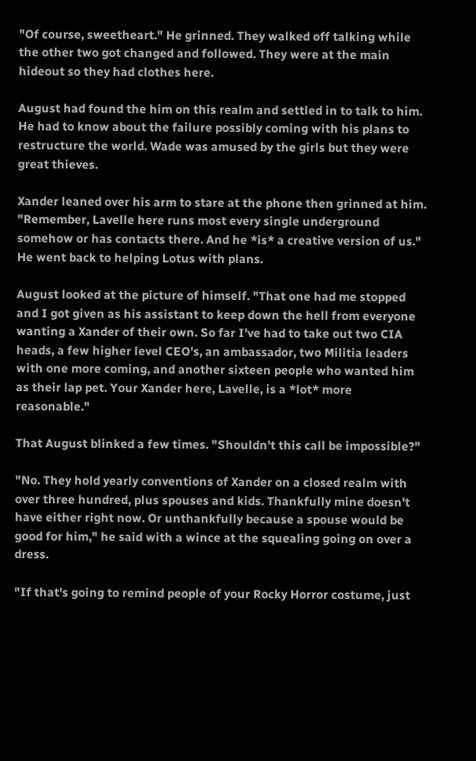"Of course, sweetheart." He grinned. They walked off talking while the other two got changed and followed. They were at the main hideout so they had clothes here.

August had found the him on this realm and settled in to talk to him. He had to know about the failure possibly coming with his plans to restructure the world. Wade was amused by the girls but they were great thieves.

Xander leaned over his arm to stare at the phone then grinned at him. "Remember, Lavelle here runs most every single underground somehow or has contacts there. And he *is* a creative version of us." He went back to helping Lotus with plans.

August looked at the picture of himself. "That one had me stopped and I got given as his assistant to keep down the hell from everyone wanting a Xander of their own. So far I've had to take out two CIA heads, a few higher level CEO's, an ambassador, two Militia leaders with one more coming, and another sixteen people who wanted him as their lap pet. Your Xander here, Lavelle, is a *lot* more reasonable."

That August blinked a few times. "Shouldn't this call be impossible?"

"No. They hold yearly conventions of Xander on a closed realm with over three hundred, plus spouses and kids. Thankfully mine doesn't have either right now. Or unthankfully because a spouse would be good for him," he said with a wince at the squealing going on over a dress.

"If that's going to remind people of your Rocky Horror costume, just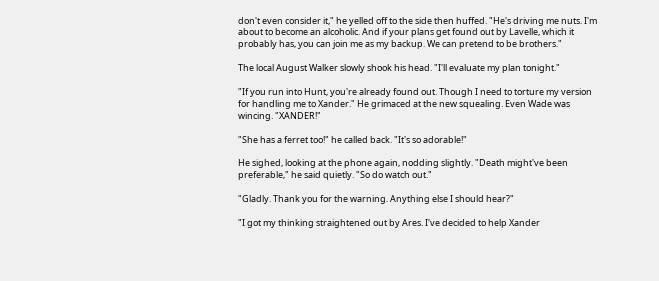don't even consider it," he yelled off to the side then huffed. "He's driving me nuts. I'm about to become an alcoholic. And if your plans get found out by Lavelle, which it probably has, you can join me as my backup. We can pretend to be brothers."

The local August Walker slowly shook his head. "I'll evaluate my plan tonight."

"If you run into Hunt, you're already found out. Though I need to torture my version for handling me to Xander." He grimaced at the new squealing. Even Wade was wincing. "XANDER!"

"She has a ferret too!" he called back. "It's so adorable!"

He sighed, looking at the phone again, nodding slightly. "Death might've been preferable," he said quietly. "So do watch out."

"Gladly. Thank you for the warning. Anything else I should hear?"

"I got my thinking straightened out by Ares. I've decided to help Xander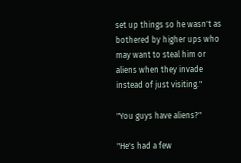set up things so he wasn't as bothered by higher ups who may want to steal him or aliens when they invade instead of just visiting."

"You guys have aliens?"

"He's had a few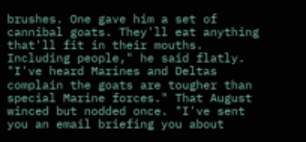brushes. One gave him a set of cannibal goats. They'll eat anything that'll fit in their mouths. Including people," he said flatly. "I've heard Marines and Deltas complain the goats are tougher than special Marine forces." That August winced but nodded once. "I've sent you an email briefing you about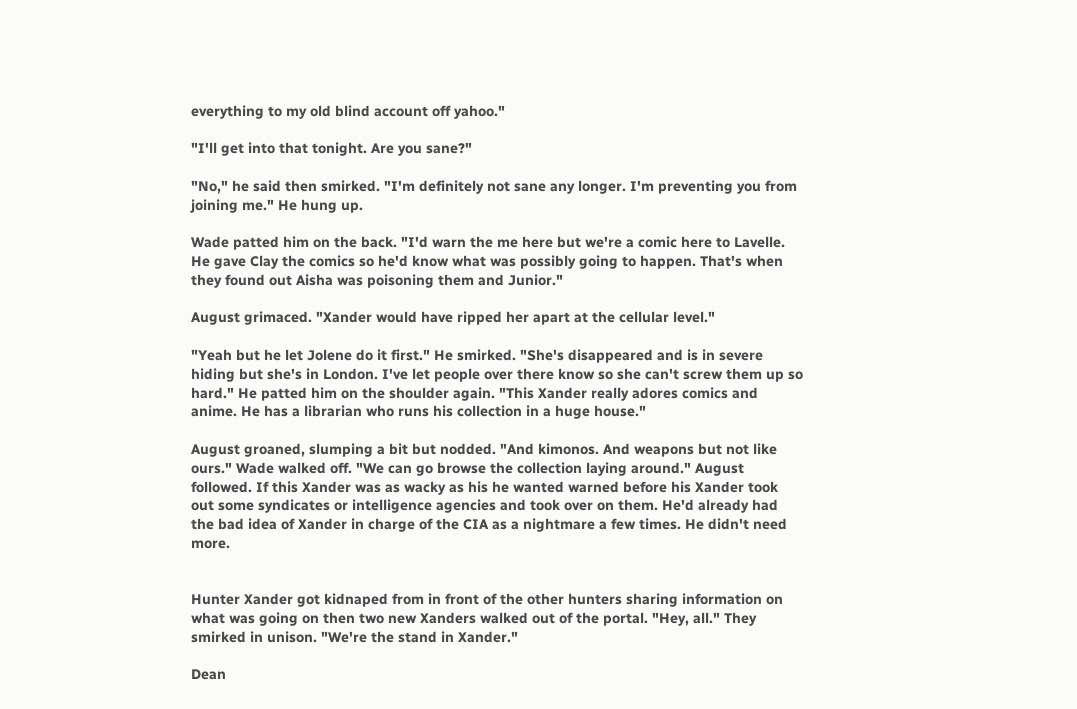everything to my old blind account off yahoo."

"I'll get into that tonight. Are you sane?"

"No," he said then smirked. "I'm definitely not sane any longer. I'm preventing you from joining me." He hung up.

Wade patted him on the back. "I'd warn the me here but we're a comic here to Lavelle. He gave Clay the comics so he'd know what was possibly going to happen. That's when they found out Aisha was poisoning them and Junior."

August grimaced. "Xander would have ripped her apart at the cellular level."

"Yeah but he let Jolene do it first." He smirked. "She's disappeared and is in severe hiding but she's in London. I've let people over there know so she can't screw them up so hard." He patted him on the shoulder again. "This Xander really adores comics and anime. He has a librarian who runs his collection in a huge house."

August groaned, slumping a bit but nodded. "And kimonos. And weapons but not like ours." Wade walked off. "We can go browse the collection laying around." August followed. If this Xander was as wacky as his he wanted warned before his Xander took out some syndicates or intelligence agencies and took over on them. He'd already had the bad idea of Xander in charge of the CIA as a nightmare a few times. He didn't need more.


Hunter Xander got kidnaped from in front of the other hunters sharing information on what was going on then two new Xanders walked out of the portal. "Hey, all." They smirked in unison. "We're the stand in Xander."

Dean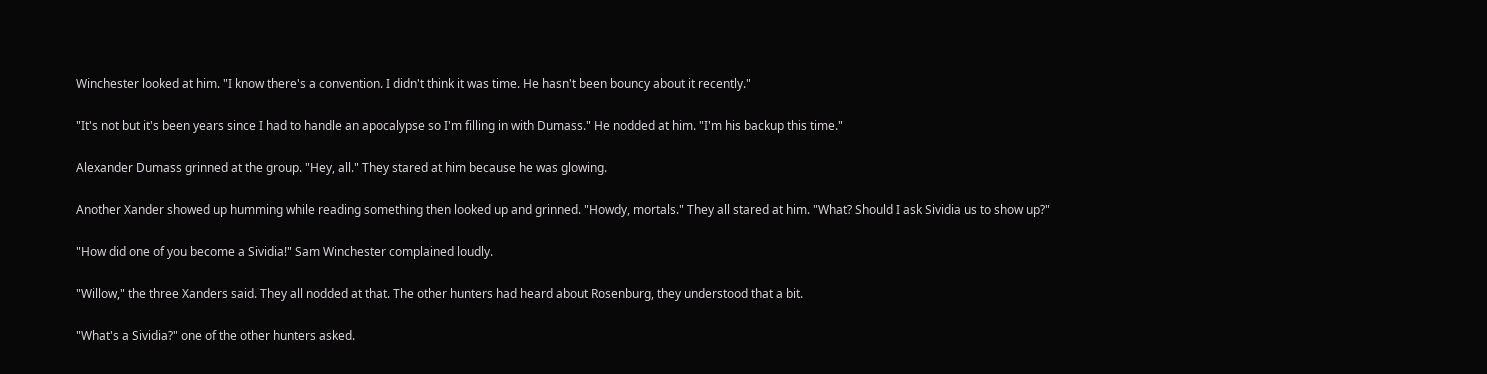Winchester looked at him. "I know there's a convention. I didn't think it was time. He hasn't been bouncy about it recently."

"It's not but it's been years since I had to handle an apocalypse so I'm filling in with Dumass." He nodded at him. "I'm his backup this time."

Alexander Dumass grinned at the group. "Hey, all." They stared at him because he was glowing.

Another Xander showed up humming while reading something then looked up and grinned. "Howdy, mortals." They all stared at him. "What? Should I ask Sividia us to show up?"

"How did one of you become a Sividia!" Sam Winchester complained loudly.

"Willow," the three Xanders said. They all nodded at that. The other hunters had heard about Rosenburg, they understood that a bit.

"What's a Sividia?" one of the other hunters asked.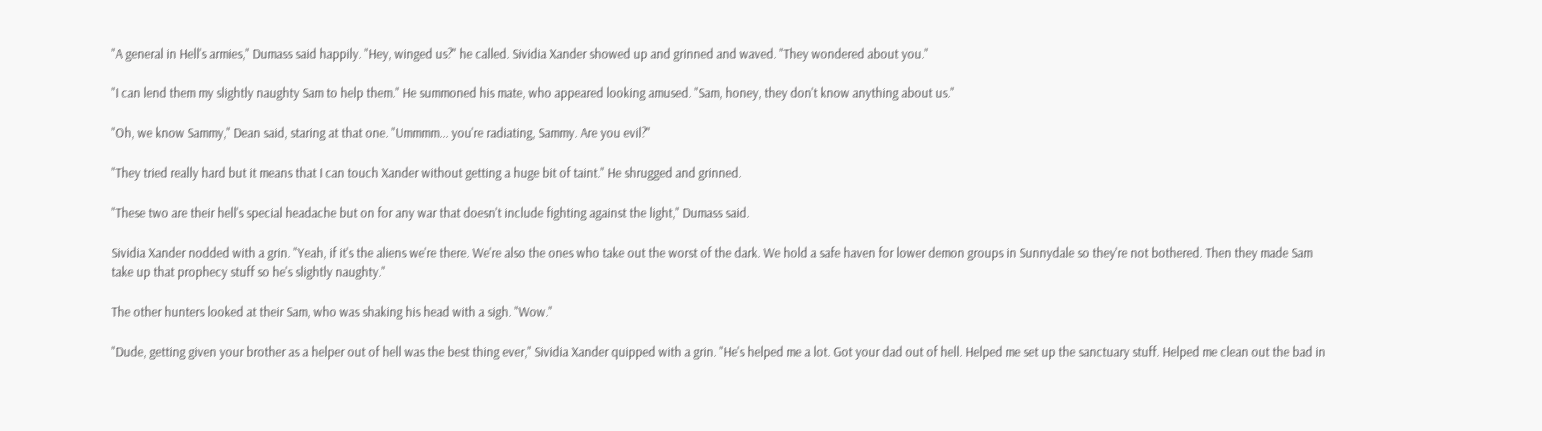"A general in Hell's armies," Dumass said happily. "Hey, winged us?" he called. Sividia Xander showed up and grinned and waved. "They wondered about you."

"I can lend them my slightly naughty Sam to help them." He summoned his mate, who appeared looking amused. "Sam, honey, they don't know anything about us."

"Oh, we know Sammy," Dean said, staring at that one. "Ummmm... you're radiating, Sammy. Are you evil?"

"They tried really hard but it means that I can touch Xander without getting a huge bit of taint." He shrugged and grinned.

"These two are their hell's special headache but on for any war that doesn't include fighting against the light," Dumass said.

Sividia Xander nodded with a grin. "Yeah, if it's the aliens we're there. We're also the ones who take out the worst of the dark. We hold a safe haven for lower demon groups in Sunnydale so they're not bothered. Then they made Sam take up that prophecy stuff so he's slightly naughty."

The other hunters looked at their Sam, who was shaking his head with a sigh. "Wow."

"Dude, getting given your brother as a helper out of hell was the best thing ever," Sividia Xander quipped with a grin. "He's helped me a lot. Got your dad out of hell. Helped me set up the sanctuary stuff. Helped me clean out the bad in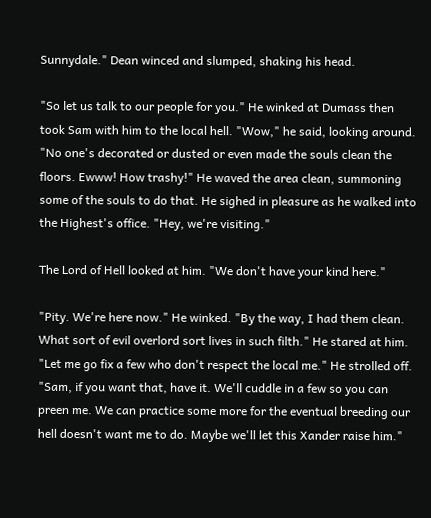Sunnydale." Dean winced and slumped, shaking his head.

"So let us talk to our people for you." He winked at Dumass then took Sam with him to the local hell. "Wow," he said, looking around. "No one's decorated or dusted or even made the souls clean the floors. Ewww! How trashy!" He waved the area clean, summoning some of the souls to do that. He sighed in pleasure as he walked into the Highest's office. "Hey, we're visiting."

The Lord of Hell looked at him. "We don't have your kind here."

"Pity. We're here now." He winked. "By the way, I had them clean. What sort of evil overlord sort lives in such filth." He stared at him. "Let me go fix a few who don't respect the local me." He strolled off. "Sam, if you want that, have it. We'll cuddle in a few so you can preen me. We can practice some more for the eventual breeding our hell doesn't want me to do. Maybe we'll let this Xander raise him."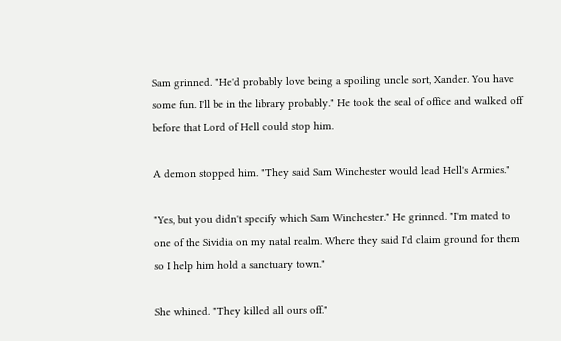Sam grinned. "He'd probably love being a spoiling uncle sort, Xander. You have some fun. I'll be in the library probably." He took the seal of office and walked off before that Lord of Hell could stop him.

A demon stopped him. "They said Sam Winchester would lead Hell's Armies."

"Yes, but you didn't specify which Sam Winchester." He grinned. "I'm mated to one of the Sividia on my natal realm. Where they said I'd claim ground for them so I help him hold a sanctuary town."

She whined. "They killed all ours off."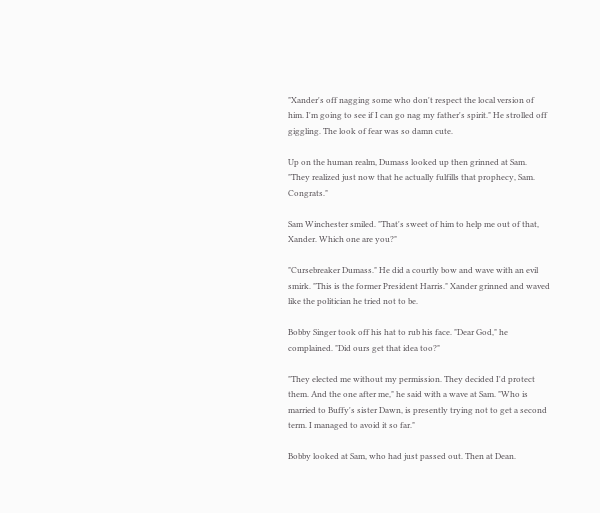"Xander's off nagging some who don't respect the local version of him. I'm going to see if I can go nag my father's spirit." He strolled off giggling. The look of fear was so damn cute.

Up on the human realm, Dumass looked up then grinned at Sam. "They realized just now that he actually fulfills that prophecy, Sam. Congrats."

Sam Winchester smiled. "That's sweet of him to help me out of that, Xander. Which one are you?"

"Cursebreaker Dumass." He did a courtly bow and wave with an evil smirk. "This is the former President Harris." Xander grinned and waved like the politician he tried not to be.

Bobby Singer took off his hat to rub his face. "Dear God," he complained. "Did ours get that idea too?"

"They elected me without my permission. They decided I'd protect them. And the one after me," he said with a wave at Sam. "Who is married to Buffy's sister Dawn, is presently trying not to get a second term. I managed to avoid it so far."

Bobby looked at Sam, who had just passed out. Then at Dean.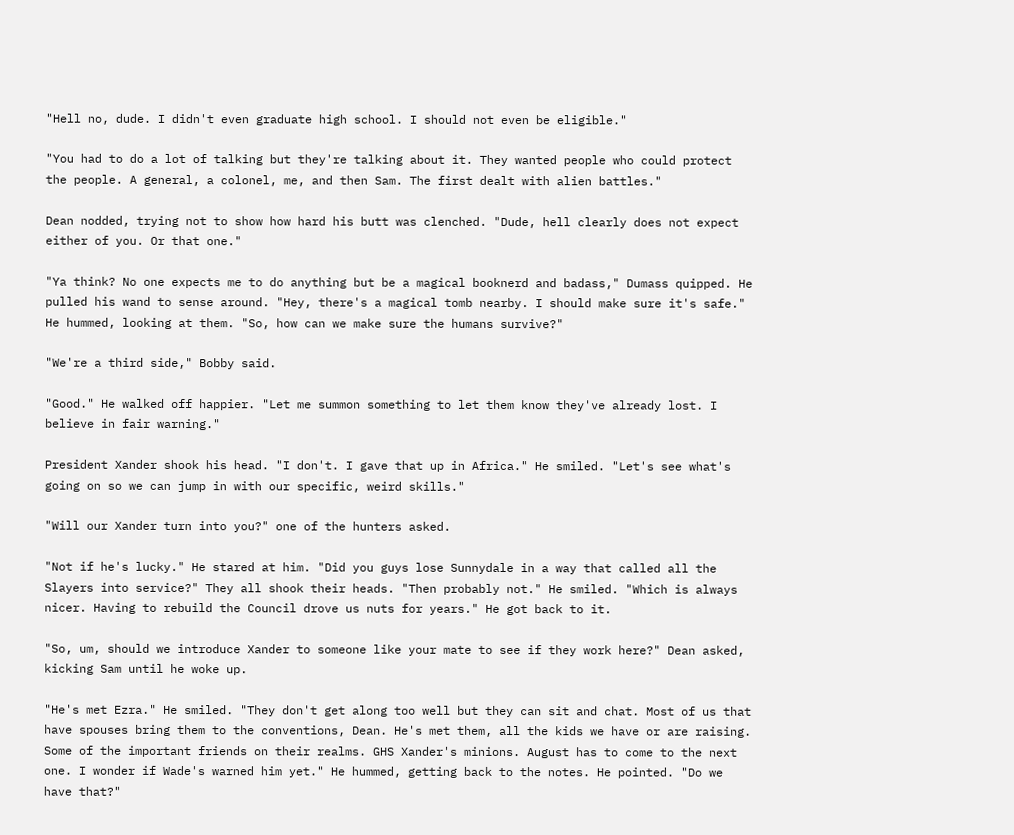"Hell no, dude. I didn't even graduate high school. I should not even be eligible."

"You had to do a lot of talking but they're talking about it. They wanted people who could protect the people. A general, a colonel, me, and then Sam. The first dealt with alien battles."

Dean nodded, trying not to show how hard his butt was clenched. "Dude, hell clearly does not expect either of you. Or that one."

"Ya think? No one expects me to do anything but be a magical booknerd and badass," Dumass quipped. He pulled his wand to sense around. "Hey, there's a magical tomb nearby. I should make sure it's safe." He hummed, looking at them. "So, how can we make sure the humans survive?"

"We're a third side," Bobby said.

"Good." He walked off happier. "Let me summon something to let them know they've already lost. I believe in fair warning."

President Xander shook his head. "I don't. I gave that up in Africa." He smiled. "Let's see what's going on so we can jump in with our specific, weird skills."

"Will our Xander turn into you?" one of the hunters asked.

"Not if he's lucky." He stared at him. "Did you guys lose Sunnydale in a way that called all the Slayers into service?" They all shook their heads. "Then probably not." He smiled. "Which is always nicer. Having to rebuild the Council drove us nuts for years." He got back to it.

"So, um, should we introduce Xander to someone like your mate to see if they work here?" Dean asked, kicking Sam until he woke up.

"He's met Ezra." He smiled. "They don't get along too well but they can sit and chat. Most of us that have spouses bring them to the conventions, Dean. He's met them, all the kids we have or are raising. Some of the important friends on their realms. GHS Xander's minions. August has to come to the next one. I wonder if Wade's warned him yet." He hummed, getting back to the notes. He pointed. "Do we have that?"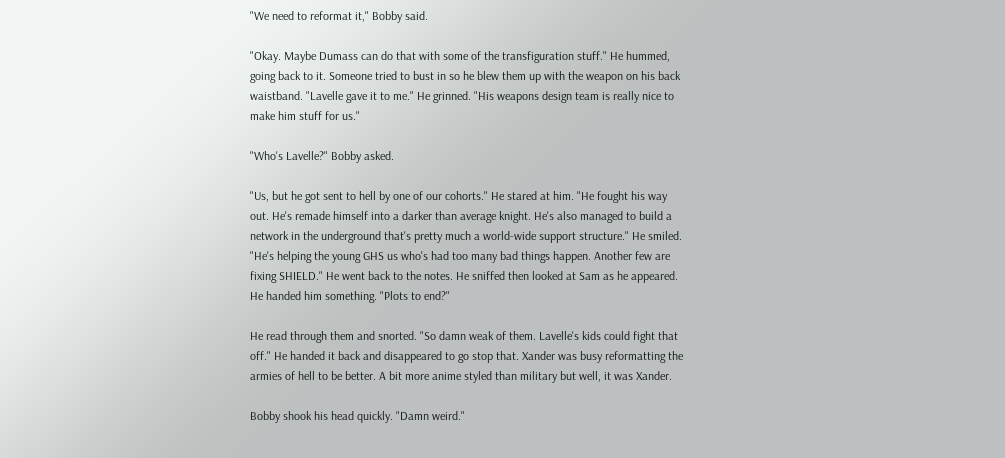"We need to reformat it," Bobby said.

"Okay. Maybe Dumass can do that with some of the transfiguration stuff." He hummed, going back to it. Someone tried to bust in so he blew them up with the weapon on his back waistband. "Lavelle gave it to me." He grinned. "His weapons design team is really nice to make him stuff for us."

"Who's Lavelle?" Bobby asked.

"Us, but he got sent to hell by one of our cohorts." He stared at him. "He fought his way out. He's remade himself into a darker than average knight. He's also managed to build a network in the underground that's pretty much a world-wide support structure." He smiled. "He's helping the young GHS us who's had too many bad things happen. Another few are fixing SHIELD." He went back to the notes. He sniffed then looked at Sam as he appeared. He handed him something. "Plots to end?"

He read through them and snorted. "So damn weak of them. Lavelle's kids could fight that off." He handed it back and disappeared to go stop that. Xander was busy reformatting the armies of hell to be better. A bit more anime styled than military but well, it was Xander.

Bobby shook his head quickly. "Damn weird."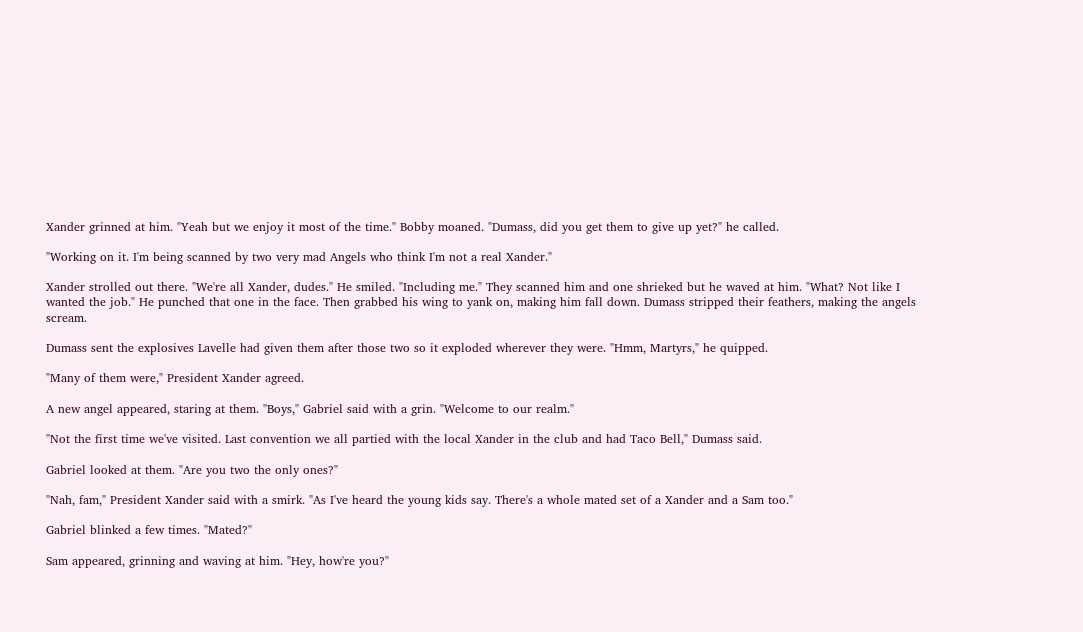Xander grinned at him. "Yeah but we enjoy it most of the time." Bobby moaned. "Dumass, did you get them to give up yet?" he called.

"Working on it. I'm being scanned by two very mad Angels who think I'm not a real Xander."

Xander strolled out there. "We're all Xander, dudes." He smiled. "Including me." They scanned him and one shrieked but he waved at him. "What? Not like I wanted the job." He punched that one in the face. Then grabbed his wing to yank on, making him fall down. Dumass stripped their feathers, making the angels scream.

Dumass sent the explosives Lavelle had given them after those two so it exploded wherever they were. "Hmm, Martyrs," he quipped.

"Many of them were," President Xander agreed.

A new angel appeared, staring at them. "Boys," Gabriel said with a grin. "Welcome to our realm."

"Not the first time we've visited. Last convention we all partied with the local Xander in the club and had Taco Bell," Dumass said.

Gabriel looked at them. "Are you two the only ones?"

"Nah, fam," President Xander said with a smirk. "As I've heard the young kids say. There's a whole mated set of a Xander and a Sam too."

Gabriel blinked a few times. "Mated?"

Sam appeared, grinning and waving at him. "Hey, how're you?"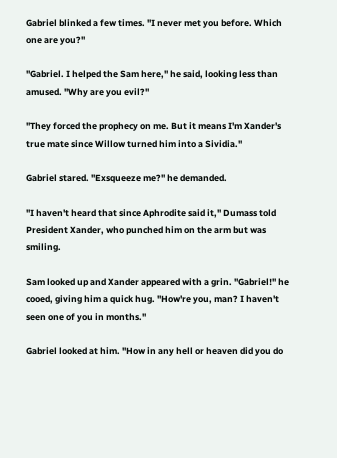Gabriel blinked a few times. "I never met you before. Which one are you?"

"Gabriel. I helped the Sam here," he said, looking less than amused. "Why are you evil?"

"They forced the prophecy on me. But it means I'm Xander's true mate since Willow turned him into a Sividia."

Gabriel stared. "Exsqueeze me?" he demanded.

"I haven't heard that since Aphrodite said it," Dumass told President Xander, who punched him on the arm but was smiling.

Sam looked up and Xander appeared with a grin. "Gabriel!" he cooed, giving him a quick hug. "How're you, man? I haven't seen one of you in months."

Gabriel looked at him. "How in any hell or heaven did you do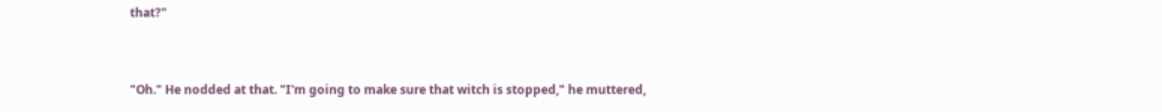that?"


"Oh." He nodded at that. "I'm going to make sure that witch is stopped," he muttered,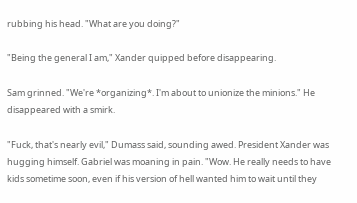rubbing his head. "What are you doing?"

"Being the general I am," Xander quipped before disappearing.

Sam grinned. "We're *organizing*. I'm about to unionize the minions." He disappeared with a smirk.

"Fuck, that's nearly evil," Dumass said, sounding awed. President Xander was hugging himself. Gabriel was moaning in pain. "Wow. He really needs to have kids sometime soon, even if his version of hell wanted him to wait until they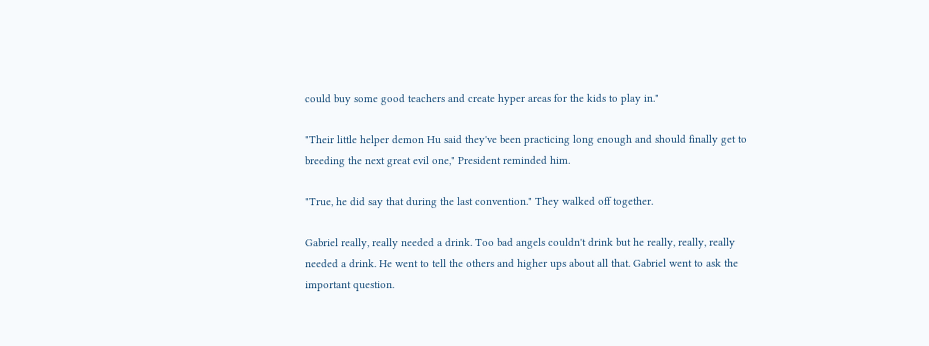could buy some good teachers and create hyper areas for the kids to play in."

"Their little helper demon Hu said they've been practicing long enough and should finally get to breeding the next great evil one," President reminded him.

"True, he did say that during the last convention." They walked off together.

Gabriel really, really needed a drink. Too bad angels couldn't drink but he really, really, really needed a drink. He went to tell the others and higher ups about all that. Gabriel went to ask the important question.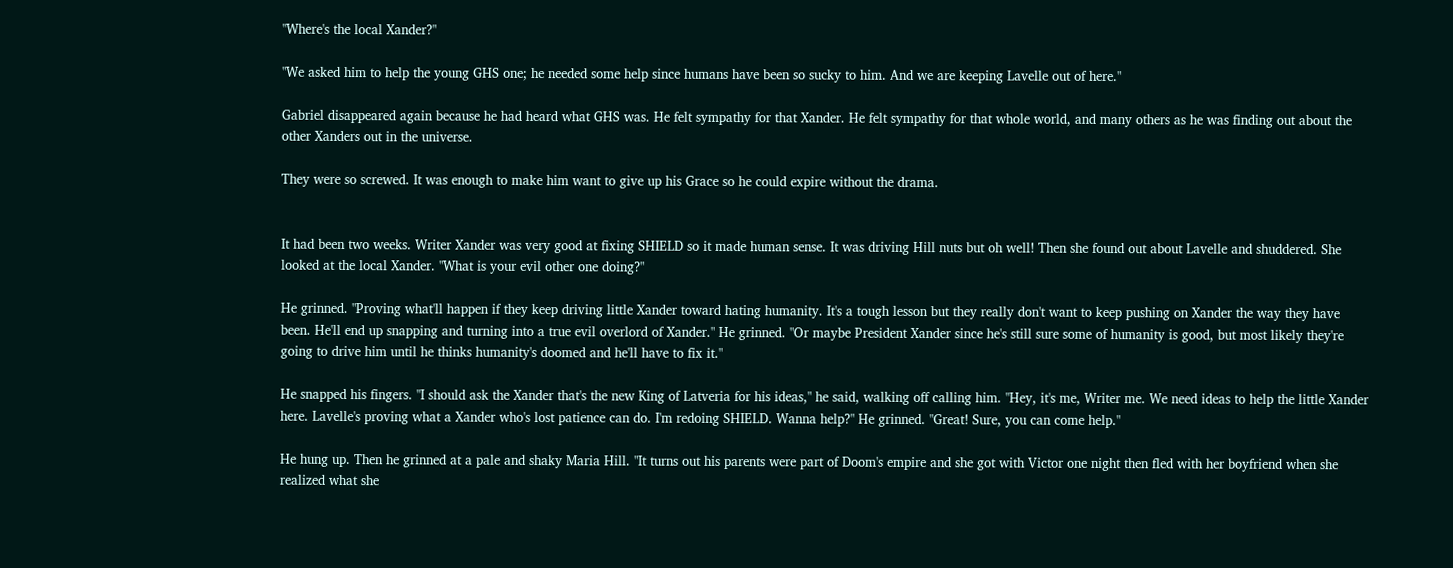"Where's the local Xander?"

"We asked him to help the young GHS one; he needed some help since humans have been so sucky to him. And we are keeping Lavelle out of here."

Gabriel disappeared again because he had heard what GHS was. He felt sympathy for that Xander. He felt sympathy for that whole world, and many others as he was finding out about the other Xanders out in the universe.

They were so screwed. It was enough to make him want to give up his Grace so he could expire without the drama.


It had been two weeks. Writer Xander was very good at fixing SHIELD so it made human sense. It was driving Hill nuts but oh well! Then she found out about Lavelle and shuddered. She looked at the local Xander. "What is your evil other one doing?"

He grinned. "Proving what'll happen if they keep driving little Xander toward hating humanity. It's a tough lesson but they really don't want to keep pushing on Xander the way they have been. He'll end up snapping and turning into a true evil overlord of Xander." He grinned. "Or maybe President Xander since he's still sure some of humanity is good, but most likely they're going to drive him until he thinks humanity's doomed and he'll have to fix it."

He snapped his fingers. "I should ask the Xander that's the new King of Latveria for his ideas," he said, walking off calling him. "Hey, it's me, Writer me. We need ideas to help the little Xander here. Lavelle's proving what a Xander who's lost patience can do. I'm redoing SHIELD. Wanna help?" He grinned. "Great! Sure, you can come help."

He hung up. Then he grinned at a pale and shaky Maria Hill. "It turns out his parents were part of Doom's empire and she got with Victor one night then fled with her boyfriend when she realized what she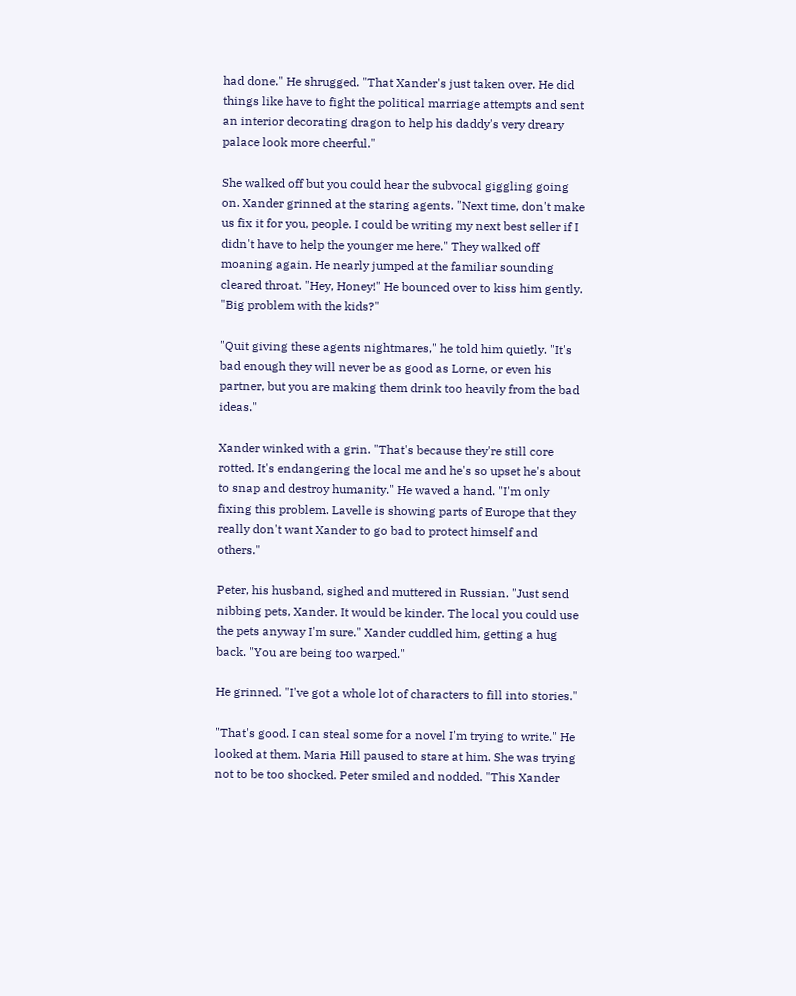had done." He shrugged. "That Xander's just taken over. He did things like have to fight the political marriage attempts and sent an interior decorating dragon to help his daddy's very dreary palace look more cheerful."

She walked off but you could hear the subvocal giggling going on. Xander grinned at the staring agents. "Next time, don't make us fix it for you, people. I could be writing my next best seller if I didn't have to help the younger me here." They walked off moaning again. He nearly jumped at the familiar sounding cleared throat. "Hey, Honey!" He bounced over to kiss him gently. "Big problem with the kids?"

"Quit giving these agents nightmares," he told him quietly. "It's bad enough they will never be as good as Lorne, or even his partner, but you are making them drink too heavily from the bad ideas."

Xander winked with a grin. "That's because they're still core rotted. It's endangering the local me and he's so upset he's about to snap and destroy humanity." He waved a hand. "I'm only fixing this problem. Lavelle is showing parts of Europe that they really don't want Xander to go bad to protect himself and others."

Peter, his husband, sighed and muttered in Russian. "Just send nibbing pets, Xander. It would be kinder. The local you could use the pets anyway I'm sure." Xander cuddled him, getting a hug back. "You are being too warped."

He grinned. "I've got a whole lot of characters to fill into stories."

"That's good. I can steal some for a novel I'm trying to write." He looked at them. Maria Hill paused to stare at him. She was trying not to be too shocked. Peter smiled and nodded. "This Xander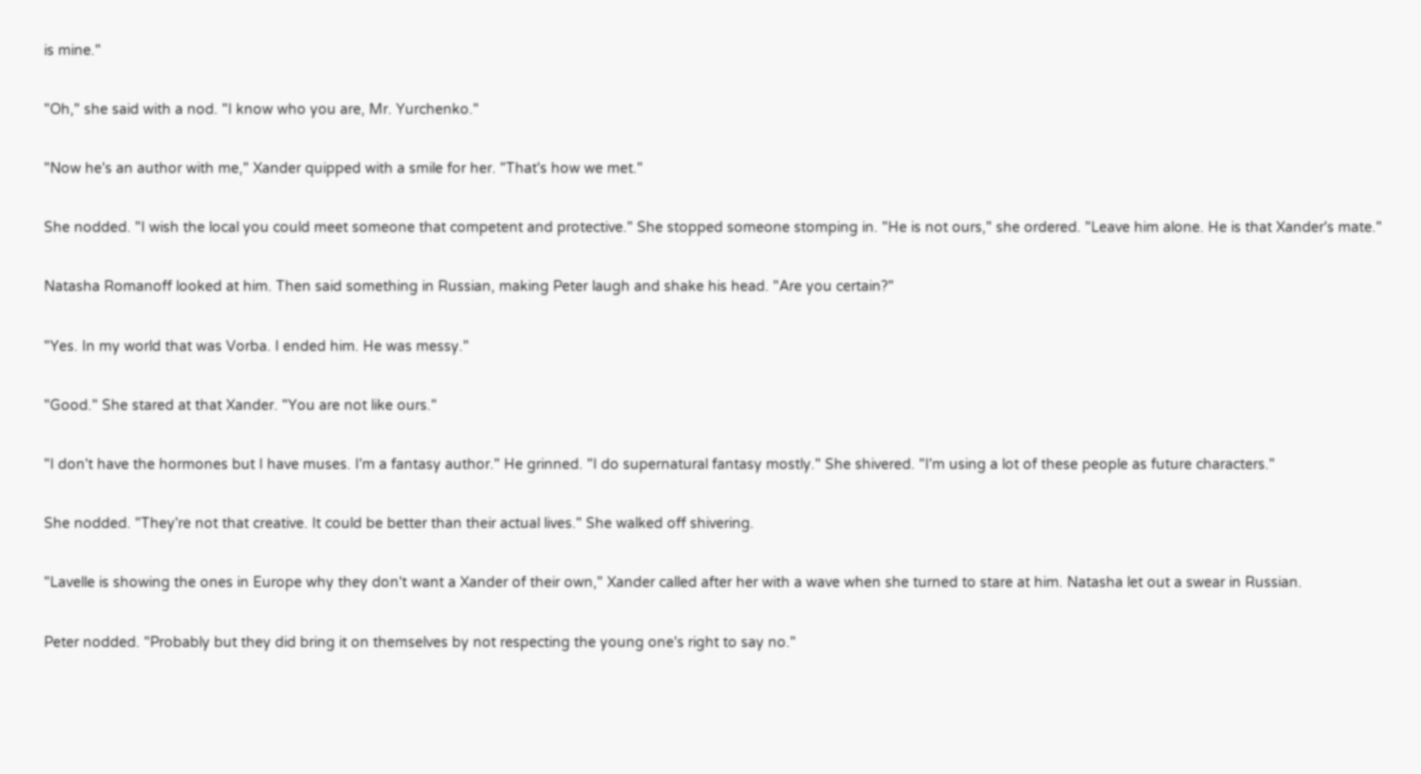is mine."

"Oh," she said with a nod. "I know who you are, Mr. Yurchenko."

"Now he's an author with me," Xander quipped with a smile for her. "That's how we met."

She nodded. "I wish the local you could meet someone that competent and protective." She stopped someone stomping in. "He is not ours," she ordered. "Leave him alone. He is that Xander's mate."

Natasha Romanoff looked at him. Then said something in Russian, making Peter laugh and shake his head. "Are you certain?"

"Yes. In my world that was Vorba. I ended him. He was messy."

"Good." She stared at that Xander. "You are not like ours."

"I don't have the hormones but I have muses. I'm a fantasy author." He grinned. "I do supernatural fantasy mostly." She shivered. "I'm using a lot of these people as future characters."

She nodded. "They're not that creative. It could be better than their actual lives." She walked off shivering.

"Lavelle is showing the ones in Europe why they don't want a Xander of their own," Xander called after her with a wave when she turned to stare at him. Natasha let out a swear in Russian.

Peter nodded. "Probably but they did bring it on themselves by not respecting the young one's right to say no."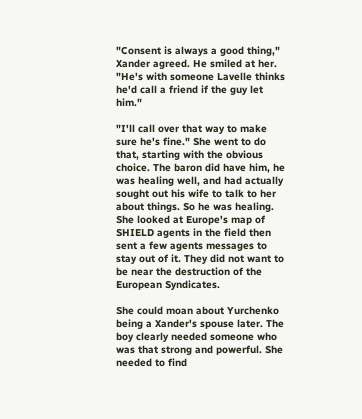"Consent is always a good thing," Xander agreed. He smiled at her. "He's with someone Lavelle thinks he'd call a friend if the guy let him."

"I'll call over that way to make sure he's fine." She went to do that, starting with the obvious choice. The baron did have him, he was healing well, and had actually sought out his wife to talk to her about things. So he was healing. She looked at Europe's map of SHIELD agents in the field then sent a few agents messages to stay out of it. They did not want to be near the destruction of the European Syndicates.

She could moan about Yurchenko being a Xander's spouse later. The boy clearly needed someone who was that strong and powerful. She needed to find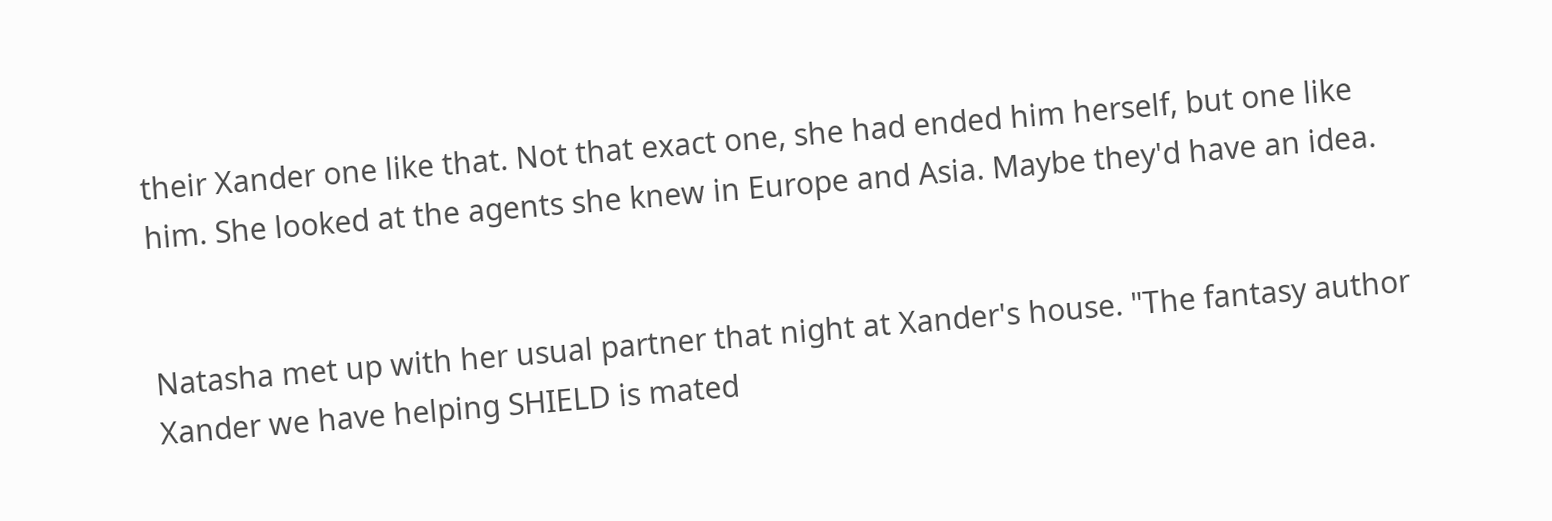their Xander one like that. Not that exact one, she had ended him herself, but one like him. She looked at the agents she knew in Europe and Asia. Maybe they'd have an idea.


Natasha met up with her usual partner that night at Xander's house. "The fantasy author Xander we have helping SHIELD is mated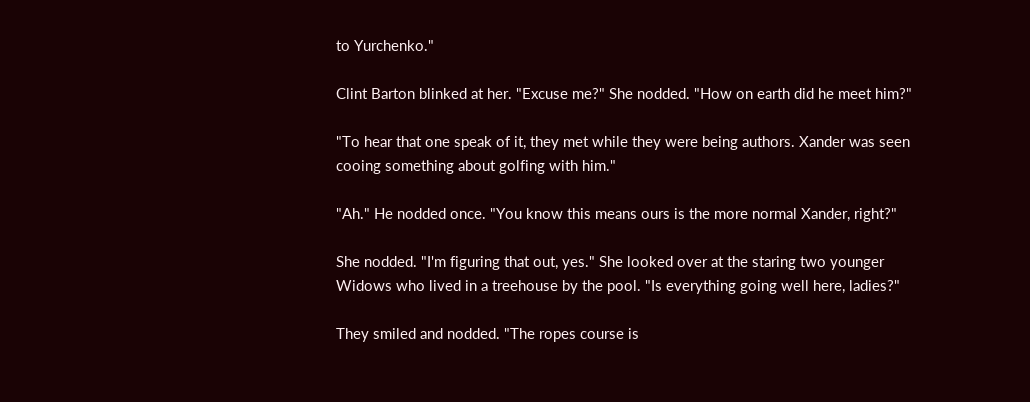to Yurchenko."

Clint Barton blinked at her. "Excuse me?" She nodded. "How on earth did he meet him?"

"To hear that one speak of it, they met while they were being authors. Xander was seen cooing something about golfing with him."

"Ah." He nodded once. "You know this means ours is the more normal Xander, right?"

She nodded. "I'm figuring that out, yes." She looked over at the staring two younger Widows who lived in a treehouse by the pool. "Is everything going well here, ladies?"

They smiled and nodded. "The ropes course is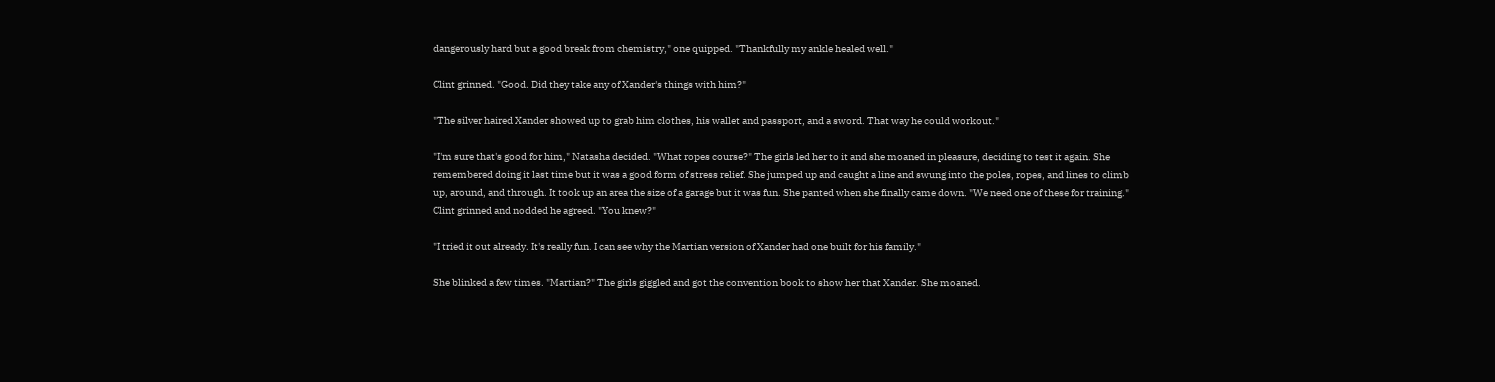dangerously hard but a good break from chemistry," one quipped. "Thankfully my ankle healed well."

Clint grinned. "Good. Did they take any of Xander's things with him?"

"The silver haired Xander showed up to grab him clothes, his wallet and passport, and a sword. That way he could workout."

"I'm sure that's good for him," Natasha decided. "What ropes course?" The girls led her to it and she moaned in pleasure, deciding to test it again. She remembered doing it last time but it was a good form of stress relief. She jumped up and caught a line and swung into the poles, ropes, and lines to climb up, around, and through. It took up an area the size of a garage but it was fun. She panted when she finally came down. "We need one of these for training." Clint grinned and nodded he agreed. "You knew?"

"I tried it out already. It's really fun. I can see why the Martian version of Xander had one built for his family."

She blinked a few times. "Martian?" The girls giggled and got the convention book to show her that Xander. She moaned.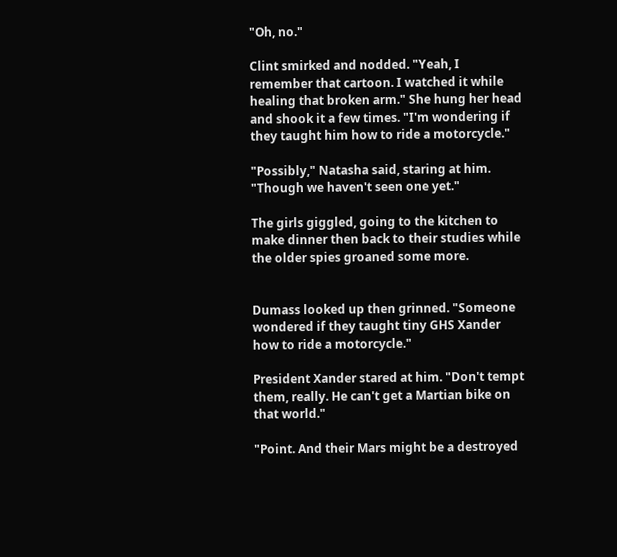"Oh, no."

Clint smirked and nodded. "Yeah, I remember that cartoon. I watched it while healing that broken arm." She hung her head and shook it a few times. "I'm wondering if they taught him how to ride a motorcycle."

"Possibly," Natasha said, staring at him. "Though we haven't seen one yet."

The girls giggled, going to the kitchen to make dinner then back to their studies while the older spies groaned some more.


Dumass looked up then grinned. "Someone wondered if they taught tiny GHS Xander how to ride a motorcycle."

President Xander stared at him. "Don't tempt them, really. He can't get a Martian bike on that world."

"Point. And their Mars might be a destroyed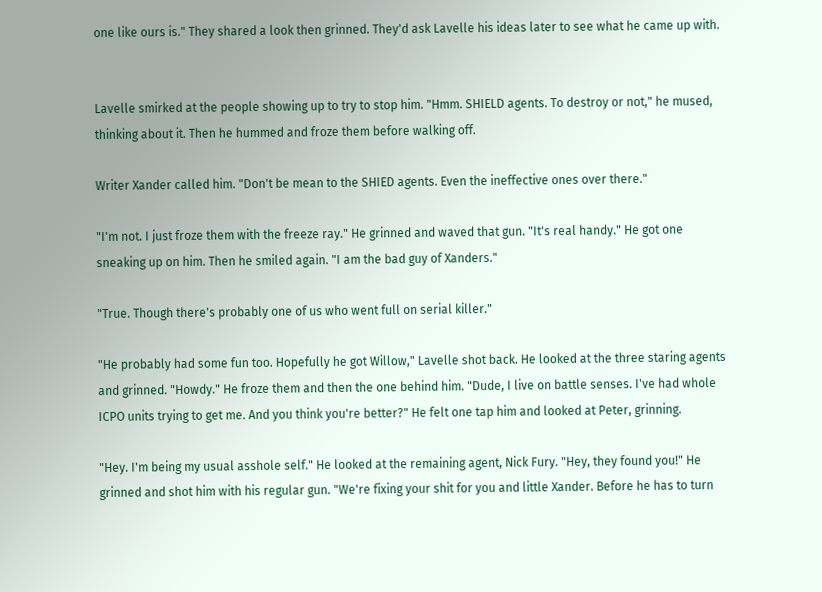one like ours is." They shared a look then grinned. They'd ask Lavelle his ideas later to see what he came up with.


Lavelle smirked at the people showing up to try to stop him. "Hmm. SHIELD agents. To destroy or not," he mused, thinking about it. Then he hummed and froze them before walking off.

Writer Xander called him. "Don't be mean to the SHIED agents. Even the ineffective ones over there."

"I'm not. I just froze them with the freeze ray." He grinned and waved that gun. "It's real handy." He got one sneaking up on him. Then he smiled again. "I am the bad guy of Xanders."

"True. Though there's probably one of us who went full on serial killer."

"He probably had some fun too. Hopefully he got Willow," Lavelle shot back. He looked at the three staring agents and grinned. "Howdy." He froze them and then the one behind him. "Dude, I live on battle senses. I've had whole ICPO units trying to get me. And you think you're better?" He felt one tap him and looked at Peter, grinning.

"Hey. I'm being my usual asshole self." He looked at the remaining agent, Nick Fury. "Hey, they found you!" He grinned and shot him with his regular gun. "We're fixing your shit for you and little Xander. Before he has to turn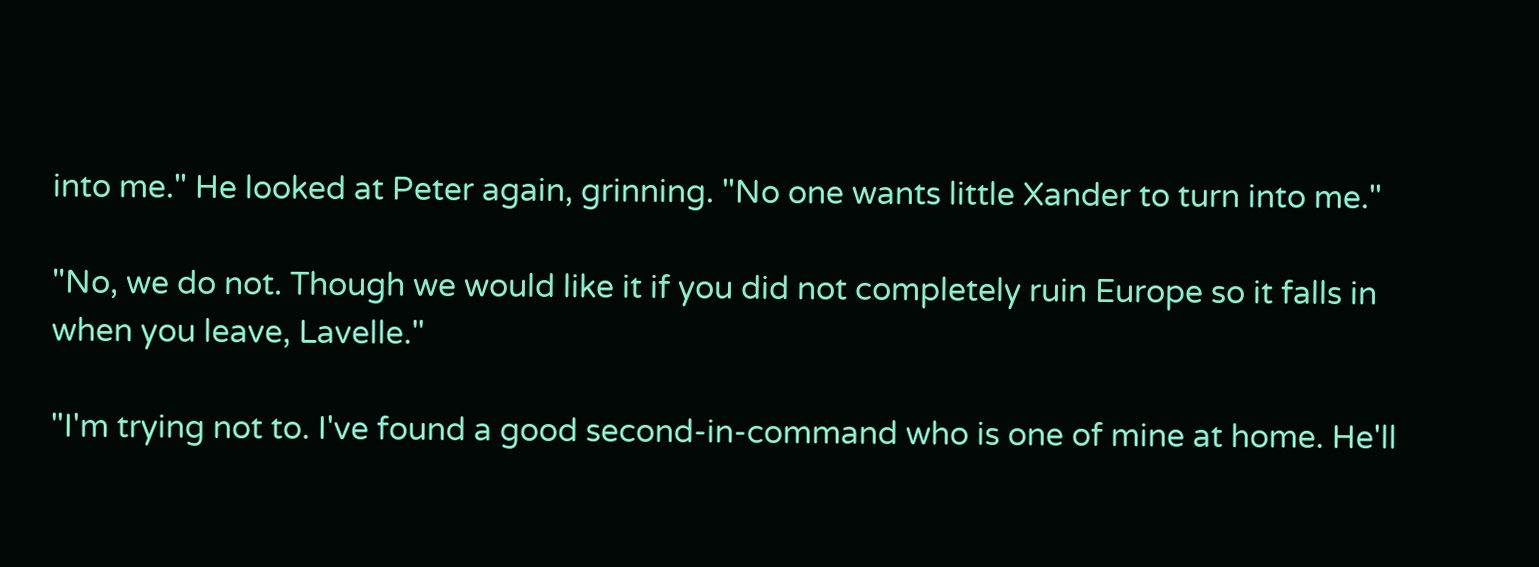into me." He looked at Peter again, grinning. "No one wants little Xander to turn into me."

"No, we do not. Though we would like it if you did not completely ruin Europe so it falls in when you leave, Lavelle."

"I'm trying not to. I've found a good second-in-command who is one of mine at home. He'll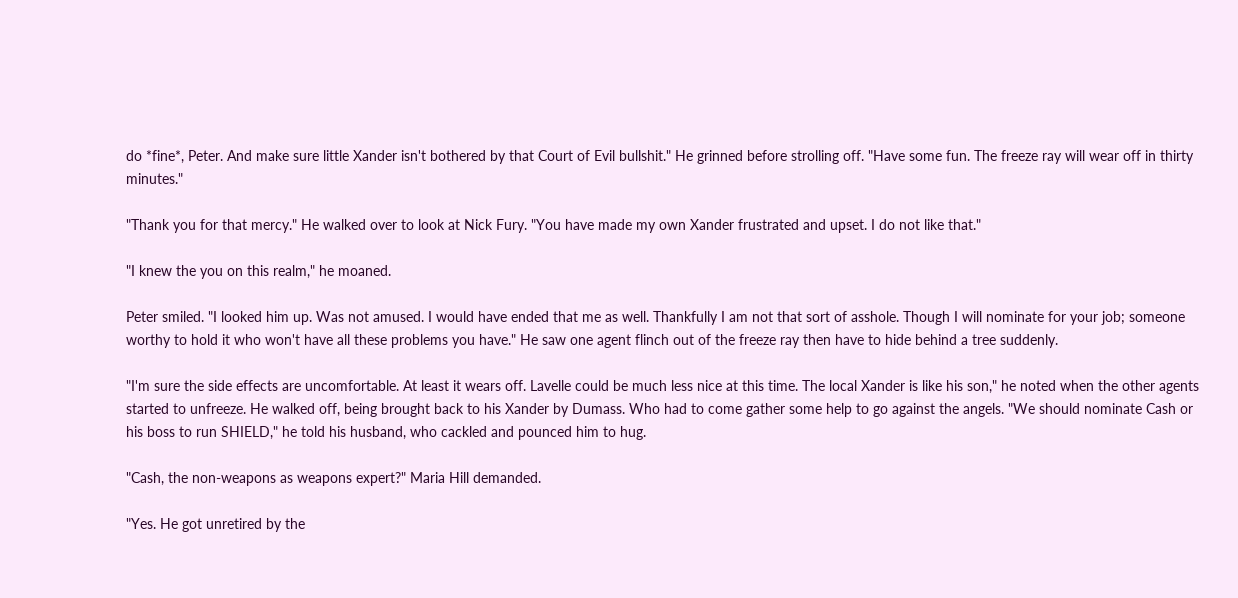do *fine*, Peter. And make sure little Xander isn't bothered by that Court of Evil bullshit." He grinned before strolling off. "Have some fun. The freeze ray will wear off in thirty minutes."

"Thank you for that mercy." He walked over to look at Nick Fury. "You have made my own Xander frustrated and upset. I do not like that."

"I knew the you on this realm," he moaned.

Peter smiled. "I looked him up. Was not amused. I would have ended that me as well. Thankfully I am not that sort of asshole. Though I will nominate for your job; someone worthy to hold it who won't have all these problems you have." He saw one agent flinch out of the freeze ray then have to hide behind a tree suddenly.

"I'm sure the side effects are uncomfortable. At least it wears off. Lavelle could be much less nice at this time. The local Xander is like his son," he noted when the other agents started to unfreeze. He walked off, being brought back to his Xander by Dumass. Who had to come gather some help to go against the angels. "We should nominate Cash or his boss to run SHIELD," he told his husband, who cackled and pounced him to hug.

"Cash, the non-weapons as weapons expert?" Maria Hill demanded.

"Yes. He got unretired by the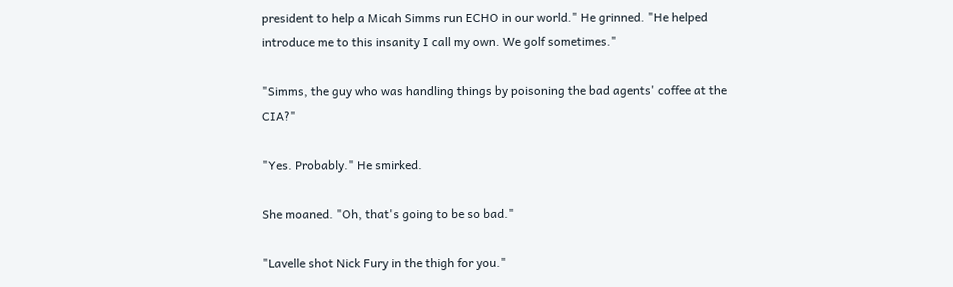president to help a Micah Simms run ECHO in our world." He grinned. "He helped introduce me to this insanity I call my own. We golf sometimes."

"Simms, the guy who was handling things by poisoning the bad agents' coffee at the CIA?"

"Yes. Probably." He smirked.

She moaned. "Oh, that's going to be so bad."

"Lavelle shot Nick Fury in the thigh for you."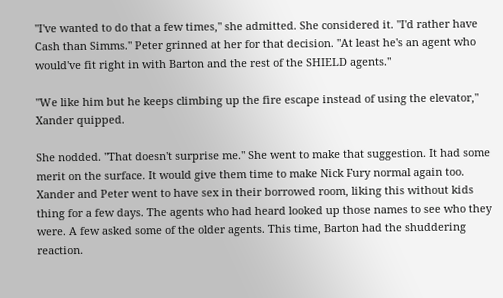"I've wanted to do that a few times," she admitted. She considered it. "I'd rather have Cash than Simms." Peter grinned at her for that decision. "At least he's an agent who would've fit right in with Barton and the rest of the SHIELD agents."

"We like him but he keeps climbing up the fire escape instead of using the elevator," Xander quipped.

She nodded. "That doesn't surprise me." She went to make that suggestion. It had some merit on the surface. It would give them time to make Nick Fury normal again too. Xander and Peter went to have sex in their borrowed room, liking this without kids thing for a few days. The agents who had heard looked up those names to see who they were. A few asked some of the older agents. This time, Barton had the shuddering reaction.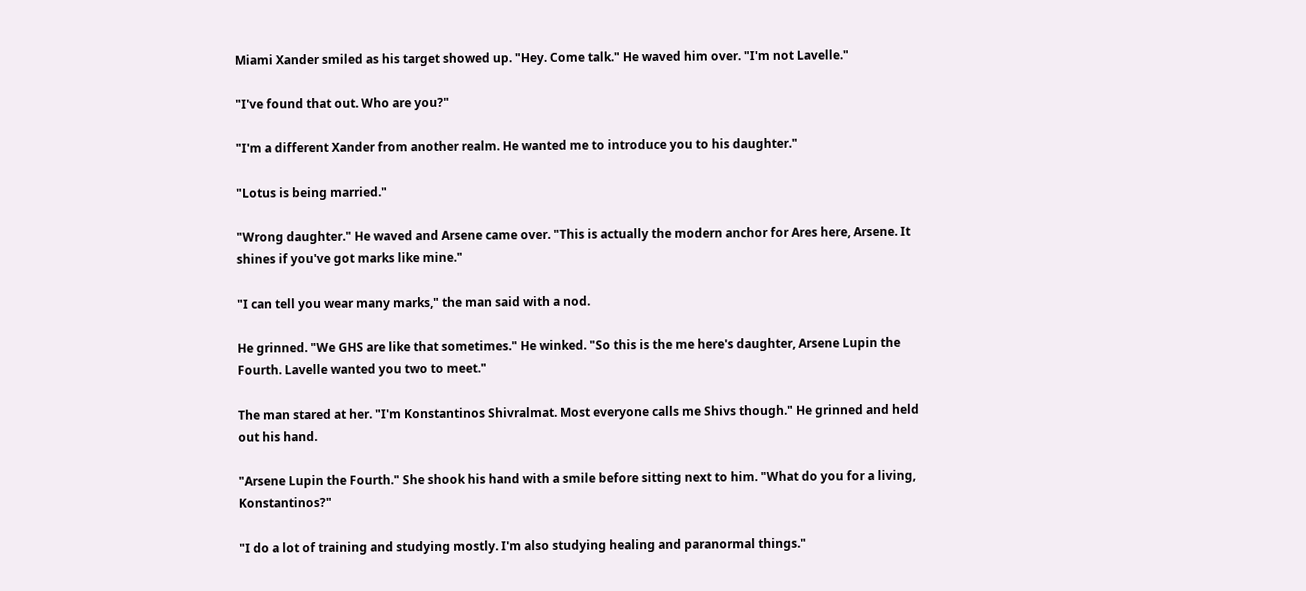Miami Xander smiled as his target showed up. "Hey. Come talk." He waved him over. "I'm not Lavelle."

"I've found that out. Who are you?"

"I'm a different Xander from another realm. He wanted me to introduce you to his daughter."

"Lotus is being married."

"Wrong daughter." He waved and Arsene came over. "This is actually the modern anchor for Ares here, Arsene. It shines if you've got marks like mine."

"I can tell you wear many marks," the man said with a nod.

He grinned. "We GHS are like that sometimes." He winked. "So this is the me here's daughter, Arsene Lupin the Fourth. Lavelle wanted you two to meet."

The man stared at her. "I'm Konstantinos Shivralmat. Most everyone calls me Shivs though." He grinned and held out his hand.

"Arsene Lupin the Fourth." She shook his hand with a smile before sitting next to him. "What do you for a living, Konstantinos?"

"I do a lot of training and studying mostly. I'm also studying healing and paranormal things."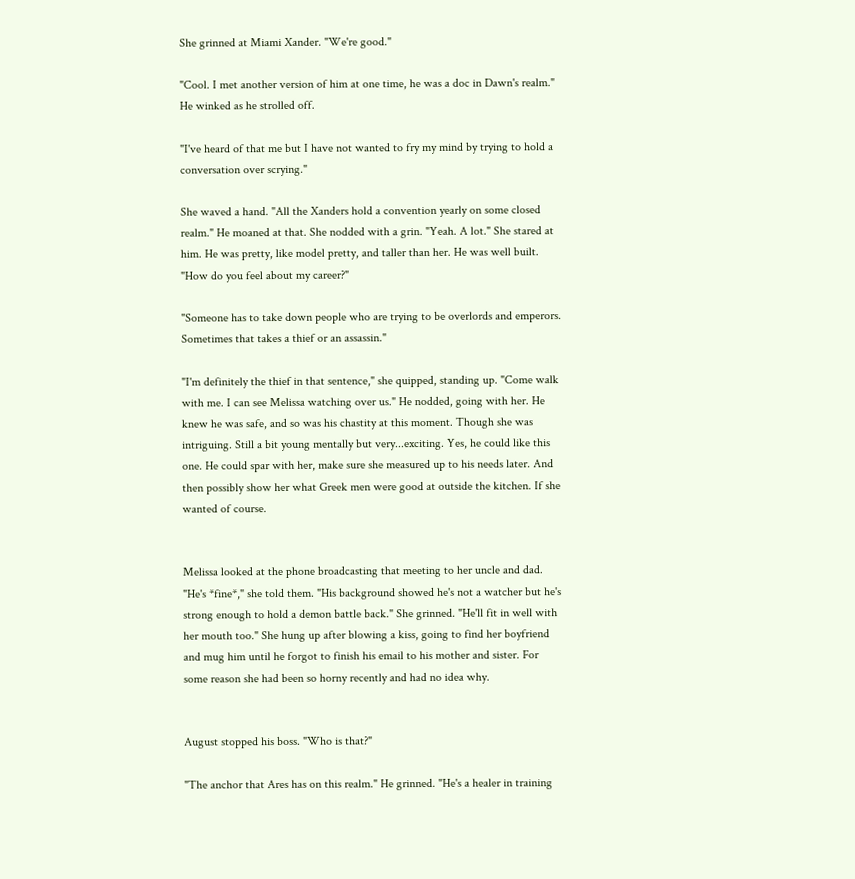She grinned at Miami Xander. "We're good."

"Cool. I met another version of him at one time, he was a doc in Dawn's realm." He winked as he strolled off.

"I've heard of that me but I have not wanted to fry my mind by trying to hold a conversation over scrying."

She waved a hand. "All the Xanders hold a convention yearly on some closed realm." He moaned at that. She nodded with a grin. "Yeah. A lot." She stared at him. He was pretty, like model pretty, and taller than her. He was well built. "How do you feel about my career?"

"Someone has to take down people who are trying to be overlords and emperors. Sometimes that takes a thief or an assassin."

"I'm definitely the thief in that sentence," she quipped, standing up. "Come walk with me. I can see Melissa watching over us." He nodded, going with her. He knew he was safe, and so was his chastity at this moment. Though she was intriguing. Still a bit young mentally but very...exciting. Yes, he could like this one. He could spar with her, make sure she measured up to his needs later. And then possibly show her what Greek men were good at outside the kitchen. If she wanted of course.


Melissa looked at the phone broadcasting that meeting to her uncle and dad. "He's *fine*," she told them. "His background showed he's not a watcher but he's strong enough to hold a demon battle back." She grinned. "He'll fit in well with her mouth too." She hung up after blowing a kiss, going to find her boyfriend and mug him until he forgot to finish his email to his mother and sister. For some reason she had been so horny recently and had no idea why.


August stopped his boss. "Who is that?"

"The anchor that Ares has on this realm." He grinned. "He's a healer in training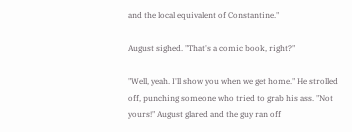and the local equivalent of Constantine."

August sighed. "That's a comic book, right?"

"Well, yeah. I'll show you when we get home." He strolled off, punching someone who tried to grab his ass. "Not yours!" August glared and the guy ran off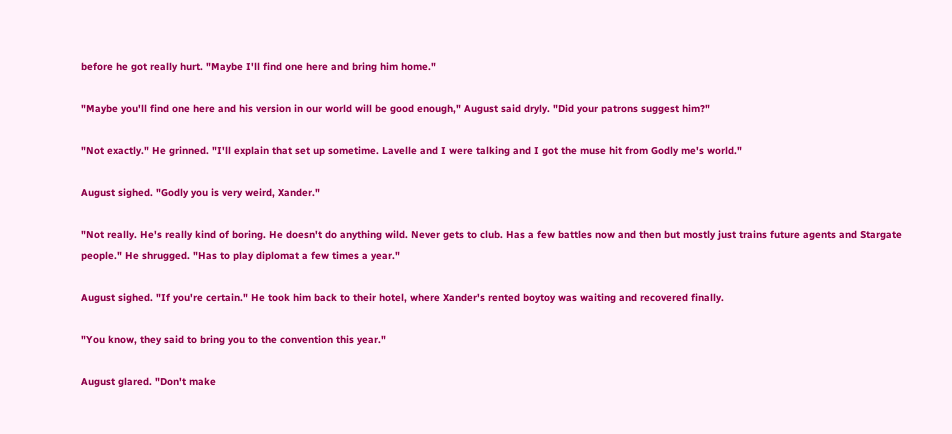before he got really hurt. "Maybe I'll find one here and bring him home."

"Maybe you'll find one here and his version in our world will be good enough," August said dryly. "Did your patrons suggest him?"

"Not exactly." He grinned. "I'll explain that set up sometime. Lavelle and I were talking and I got the muse hit from Godly me's world."

August sighed. "Godly you is very weird, Xander."

"Not really. He's really kind of boring. He doesn't do anything wild. Never gets to club. Has a few battles now and then but mostly just trains future agents and Stargate people." He shrugged. "Has to play diplomat a few times a year."

August sighed. "If you're certain." He took him back to their hotel, where Xander's rented boytoy was waiting and recovered finally.

"You know, they said to bring you to the convention this year."

August glared. "Don't make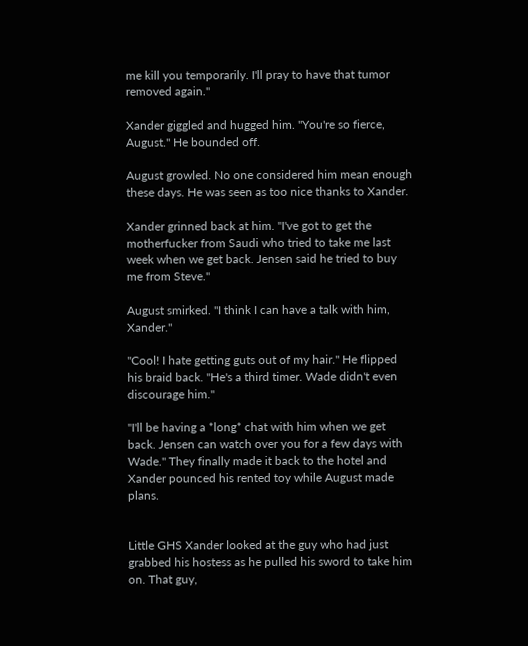me kill you temporarily. I'll pray to have that tumor removed again."

Xander giggled and hugged him. "You're so fierce, August." He bounded off.

August growled. No one considered him mean enough these days. He was seen as too nice thanks to Xander.

Xander grinned back at him. "I've got to get the motherfucker from Saudi who tried to take me last week when we get back. Jensen said he tried to buy me from Steve."

August smirked. "I think I can have a talk with him, Xander."

"Cool! I hate getting guts out of my hair." He flipped his braid back. "He's a third timer. Wade didn't even discourage him."

"I'll be having a *long* chat with him when we get back. Jensen can watch over you for a few days with Wade." They finally made it back to the hotel and Xander pounced his rented toy while August made plans.


Little GHS Xander looked at the guy who had just grabbed his hostess as he pulled his sword to take him on. That guy,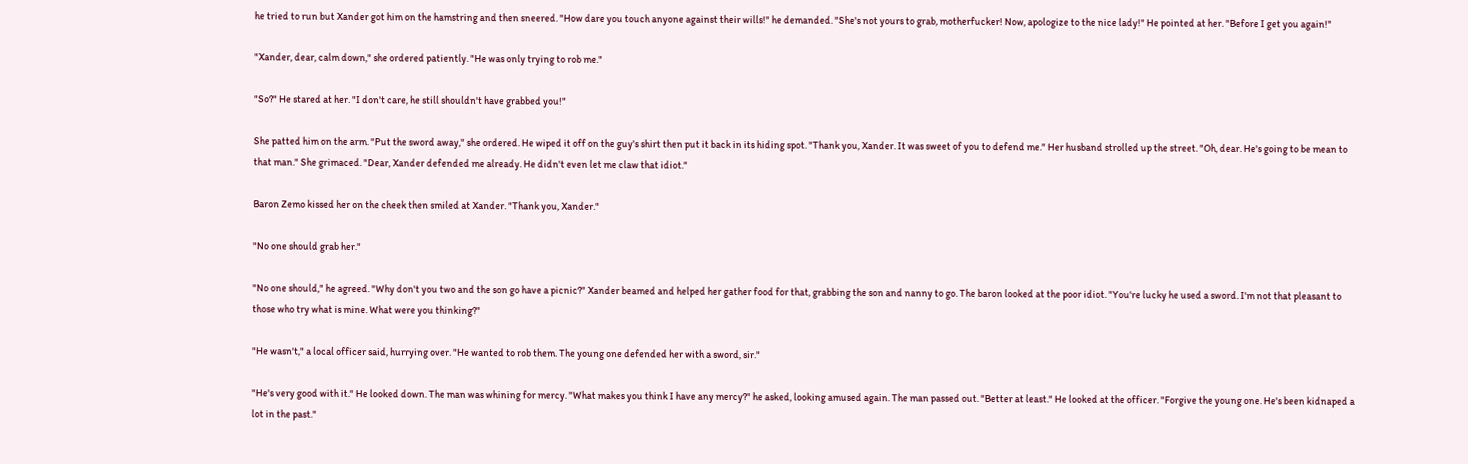he tried to run but Xander got him on the hamstring and then sneered. "How dare you touch anyone against their wills!" he demanded. "She's not yours to grab, motherfucker! Now, apologize to the nice lady!" He pointed at her. "Before I get you again!"

"Xander, dear, calm down," she ordered patiently. "He was only trying to rob me."

"So?" He stared at her. "I don't care, he still shouldn't have grabbed you!"

She patted him on the arm. "Put the sword away," she ordered. He wiped it off on the guy's shirt then put it back in its hiding spot. "Thank you, Xander. It was sweet of you to defend me." Her husband strolled up the street. "Oh, dear. He's going to be mean to that man." She grimaced. "Dear, Xander defended me already. He didn't even let me claw that idiot."

Baron Zemo kissed her on the cheek then smiled at Xander. "Thank you, Xander."

"No one should grab her."

"No one should," he agreed. "Why don't you two and the son go have a picnic?" Xander beamed and helped her gather food for that, grabbing the son and nanny to go. The baron looked at the poor idiot. "You're lucky he used a sword. I'm not that pleasant to those who try what is mine. What were you thinking?"

"He wasn't," a local officer said, hurrying over. "He wanted to rob them. The young one defended her with a sword, sir."

"He's very good with it." He looked down. The man was whining for mercy. "What makes you think I have any mercy?" he asked, looking amused again. The man passed out. "Better at least." He looked at the officer. "Forgive the young one. He's been kidnaped a lot in the past."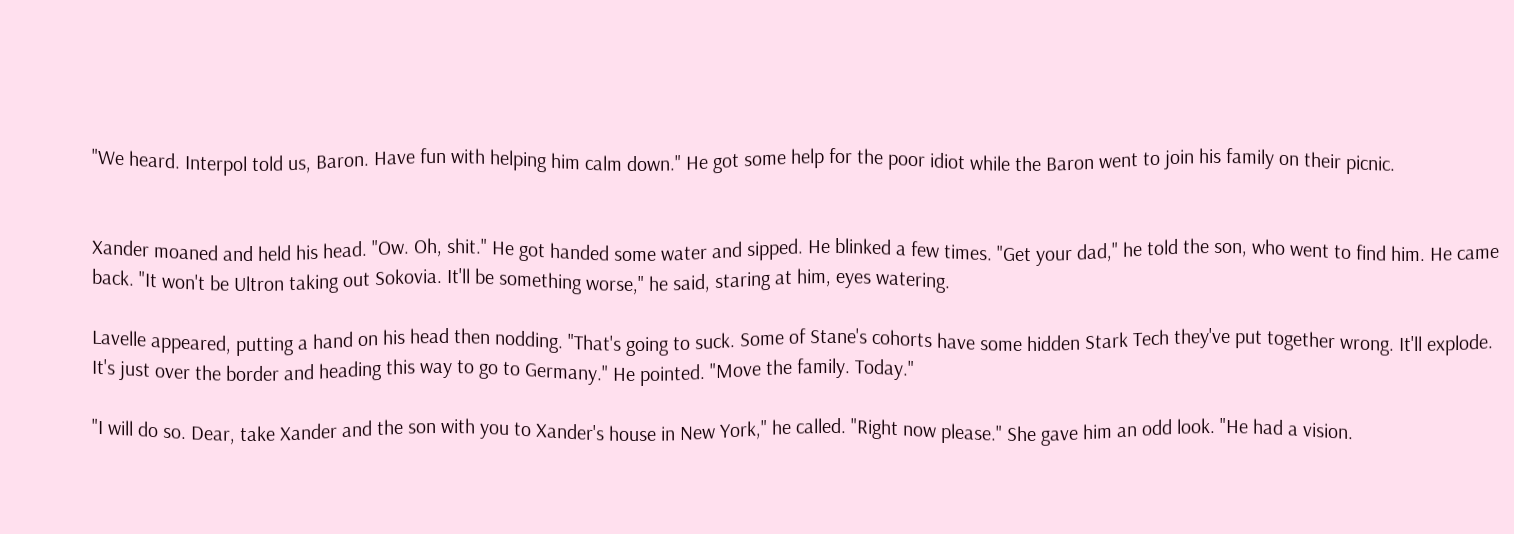"We heard. Interpol told us, Baron. Have fun with helping him calm down." He got some help for the poor idiot while the Baron went to join his family on their picnic.


Xander moaned and held his head. "Ow. Oh, shit." He got handed some water and sipped. He blinked a few times. "Get your dad," he told the son, who went to find him. He came back. "It won't be Ultron taking out Sokovia. It'll be something worse," he said, staring at him, eyes watering.

Lavelle appeared, putting a hand on his head then nodding. "That's going to suck. Some of Stane's cohorts have some hidden Stark Tech they've put together wrong. It'll explode. It's just over the border and heading this way to go to Germany." He pointed. "Move the family. Today."

"I will do so. Dear, take Xander and the son with you to Xander's house in New York," he called. "Right now please." She gave him an odd look. "He had a vision.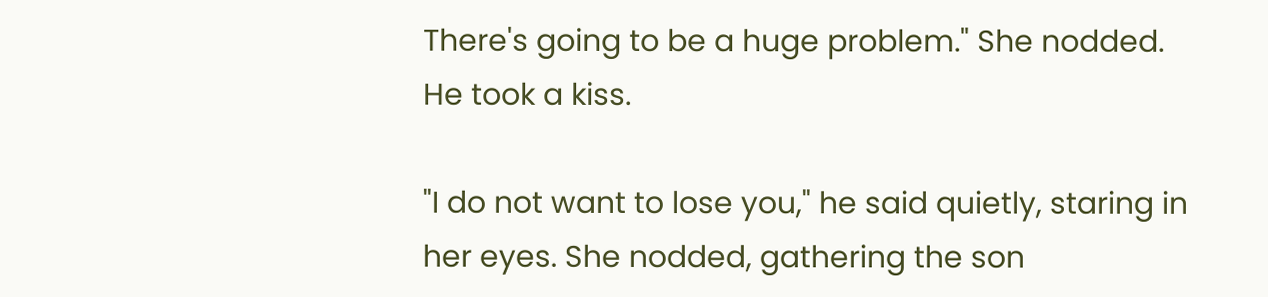There's going to be a huge problem." She nodded. He took a kiss.

"I do not want to lose you," he said quietly, staring in her eyes. She nodded, gathering the son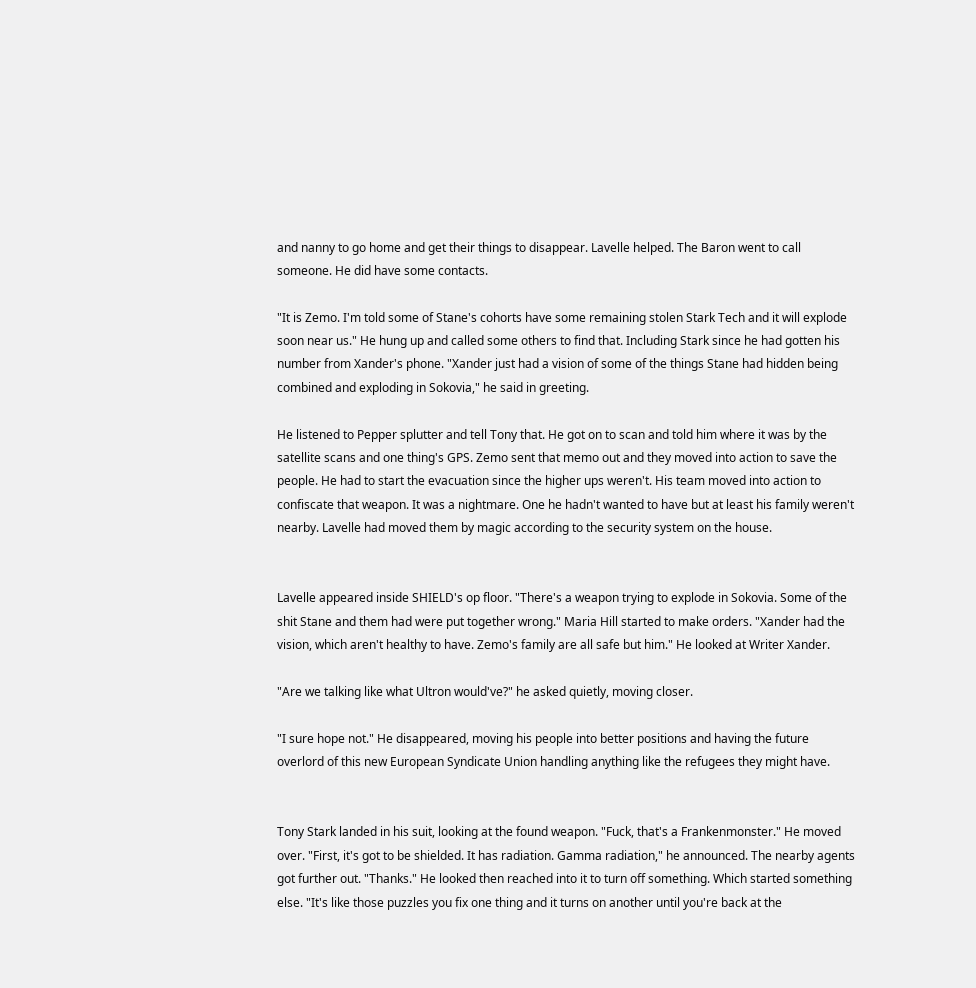and nanny to go home and get their things to disappear. Lavelle helped. The Baron went to call someone. He did have some contacts.

"It is Zemo. I'm told some of Stane's cohorts have some remaining stolen Stark Tech and it will explode soon near us." He hung up and called some others to find that. Including Stark since he had gotten his number from Xander's phone. "Xander just had a vision of some of the things Stane had hidden being combined and exploding in Sokovia," he said in greeting.

He listened to Pepper splutter and tell Tony that. He got on to scan and told him where it was by the satellite scans and one thing's GPS. Zemo sent that memo out and they moved into action to save the people. He had to start the evacuation since the higher ups weren't. His team moved into action to confiscate that weapon. It was a nightmare. One he hadn't wanted to have but at least his family weren't nearby. Lavelle had moved them by magic according to the security system on the house.


Lavelle appeared inside SHIELD's op floor. "There's a weapon trying to explode in Sokovia. Some of the shit Stane and them had were put together wrong." Maria Hill started to make orders. "Xander had the vision, which aren't healthy to have. Zemo's family are all safe but him." He looked at Writer Xander.

"Are we talking like what Ultron would've?" he asked quietly, moving closer.

"I sure hope not." He disappeared, moving his people into better positions and having the future overlord of this new European Syndicate Union handling anything like the refugees they might have.


Tony Stark landed in his suit, looking at the found weapon. "Fuck, that's a Frankenmonster." He moved over. "First, it's got to be shielded. It has radiation. Gamma radiation," he announced. The nearby agents got further out. "Thanks." He looked then reached into it to turn off something. Which started something else. "It's like those puzzles you fix one thing and it turns on another until you're back at the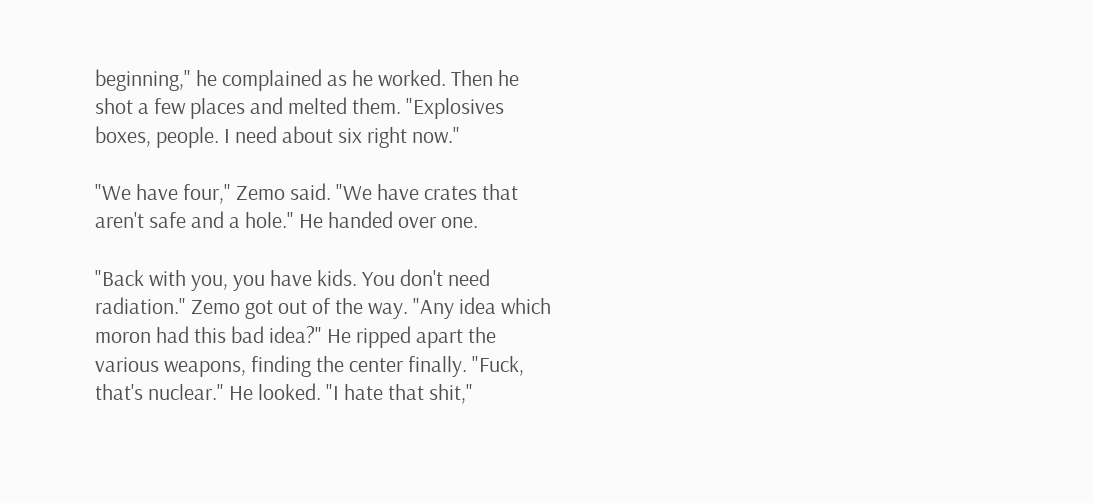beginning," he complained as he worked. Then he shot a few places and melted them. "Explosives boxes, people. I need about six right now."

"We have four," Zemo said. "We have crates that aren't safe and a hole." He handed over one.

"Back with you, you have kids. You don't need radiation." Zemo got out of the way. "Any idea which moron had this bad idea?" He ripped apart the various weapons, finding the center finally. "Fuck, that's nuclear." He looked. "I hate that shit,"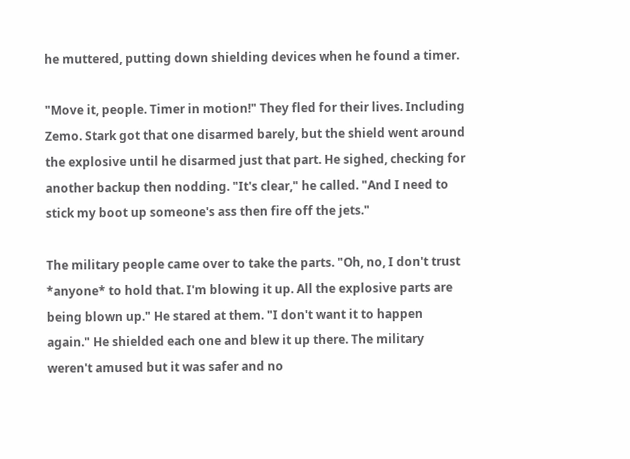he muttered, putting down shielding devices when he found a timer.

"Move it, people. Timer in motion!" They fled for their lives. Including Zemo. Stark got that one disarmed barely, but the shield went around the explosive until he disarmed just that part. He sighed, checking for another backup then nodding. "It's clear," he called. "And I need to stick my boot up someone's ass then fire off the jets."

The military people came over to take the parts. "Oh, no, I don't trust *anyone* to hold that. I'm blowing it up. All the explosive parts are being blown up." He stared at them. "I don't want it to happen again." He shielded each one and blew it up there. The military weren't amused but it was safer and no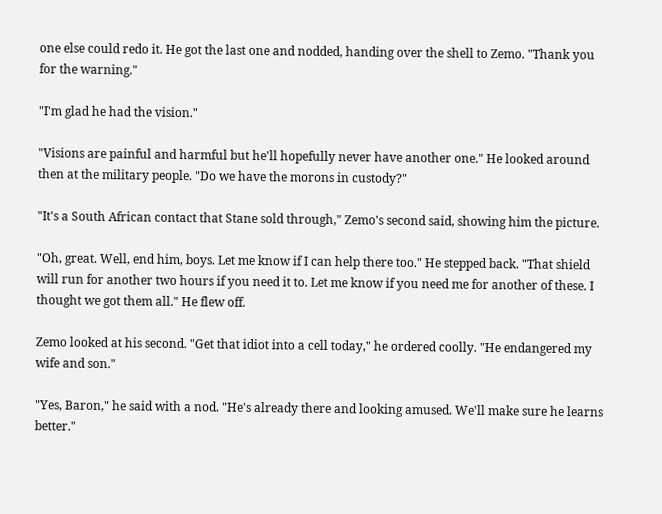one else could redo it. He got the last one and nodded, handing over the shell to Zemo. "Thank you for the warning."

"I'm glad he had the vision."

"Visions are painful and harmful but he'll hopefully never have another one." He looked around then at the military people. "Do we have the morons in custody?"

"It's a South African contact that Stane sold through," Zemo's second said, showing him the picture.

"Oh, great. Well, end him, boys. Let me know if I can help there too." He stepped back. "That shield will run for another two hours if you need it to. Let me know if you need me for another of these. I thought we got them all." He flew off.

Zemo looked at his second. "Get that idiot into a cell today," he ordered coolly. "He endangered my wife and son."

"Yes, Baron," he said with a nod. "He's already there and looking amused. We'll make sure he learns better."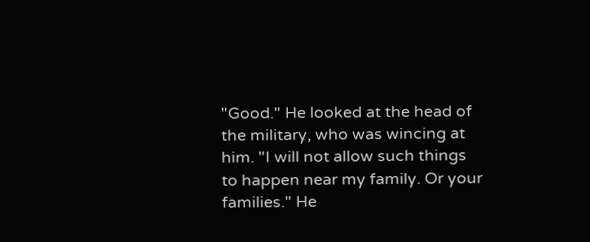"Good." He looked at the head of the military, who was wincing at him. "I will not allow such things to happen near my family. Or your families." He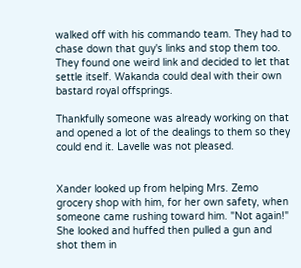walked off with his commando team. They had to chase down that guy's links and stop them too. They found one weird link and decided to let that settle itself. Wakanda could deal with their own bastard royal offsprings.

Thankfully someone was already working on that and opened a lot of the dealings to them so they could end it. Lavelle was not pleased.


Xander looked up from helping Mrs. Zemo grocery shop with him, for her own safety, when someone came rushing toward him. "Not again!" She looked and huffed then pulled a gun and shot them in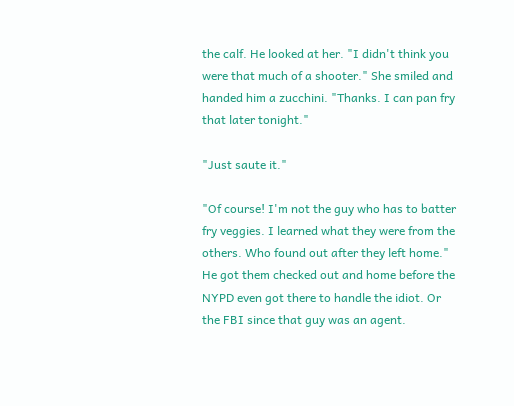the calf. He looked at her. "I didn't think you were that much of a shooter." She smiled and handed him a zucchini. "Thanks. I can pan fry that later tonight."

"Just saute it."

"Of course! I'm not the guy who has to batter fry veggies. I learned what they were from the others. Who found out after they left home." He got them checked out and home before the NYPD even got there to handle the idiot. Or the FBI since that guy was an agent.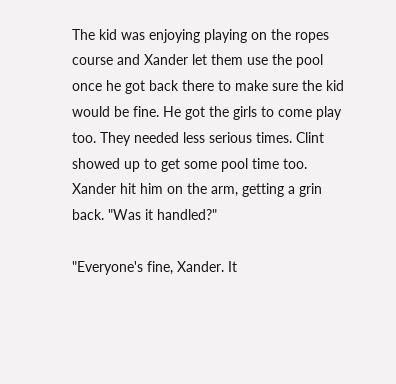The kid was enjoying playing on the ropes course and Xander let them use the pool once he got back there to make sure the kid would be fine. He got the girls to come play too. They needed less serious times. Clint showed up to get some pool time too. Xander hit him on the arm, getting a grin back. "Was it handled?"

"Everyone's fine, Xander. It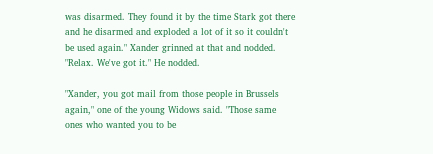was disarmed. They found it by the time Stark got there and he disarmed and exploded a lot of it so it couldn't be used again." Xander grinned at that and nodded. "Relax. We've got it." He nodded.

"Xander, you got mail from those people in Brussels again," one of the young Widows said. "Those same ones who wanted you to be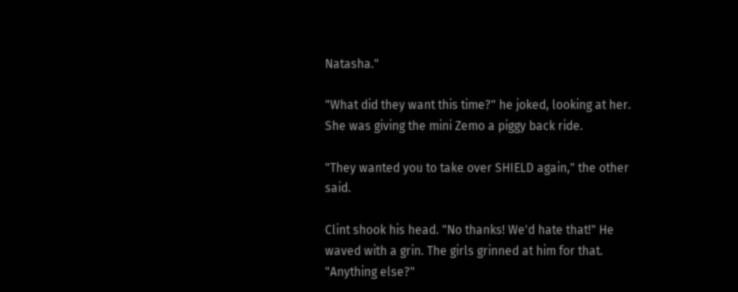Natasha."

"What did they want this time?" he joked, looking at her. She was giving the mini Zemo a piggy back ride.

"They wanted you to take over SHIELD again," the other said.

Clint shook his head. "No thanks! We'd hate that!" He waved with a grin. The girls grinned at him for that. "Anything else?"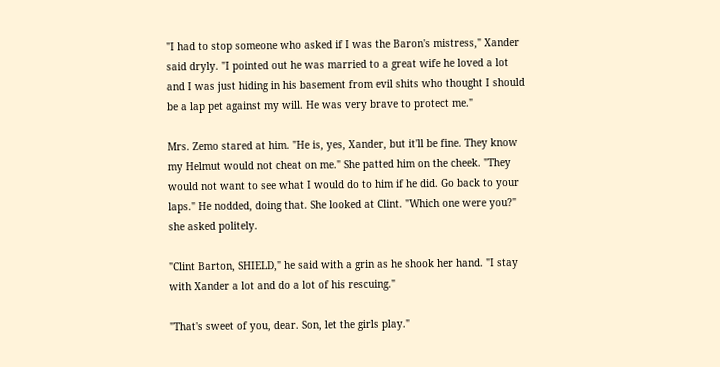"I had to stop someone who asked if I was the Baron's mistress," Xander said dryly. "I pointed out he was married to a great wife he loved a lot and I was just hiding in his basement from evil shits who thought I should be a lap pet against my will. He was very brave to protect me."

Mrs. Zemo stared at him. "He is, yes, Xander, but it'll be fine. They know my Helmut would not cheat on me." She patted him on the cheek. "They would not want to see what I would do to him if he did. Go back to your laps." He nodded, doing that. She looked at Clint. "Which one were you?" she asked politely.

"Clint Barton, SHIELD," he said with a grin as he shook her hand. "I stay with Xander a lot and do a lot of his rescuing."

"That's sweet of you, dear. Son, let the girls play."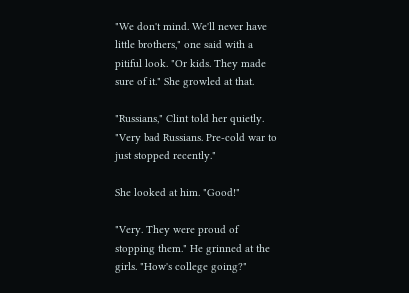"We don't mind. We'll never have little brothers," one said with a pitiful look. "Or kids. They made sure of it." She growled at that.

"Russians," Clint told her quietly. "Very bad Russians. Pre-cold war to just stopped recently."

She looked at him. "Good!"

"Very. They were proud of stopping them." He grinned at the girls. "How's college going?"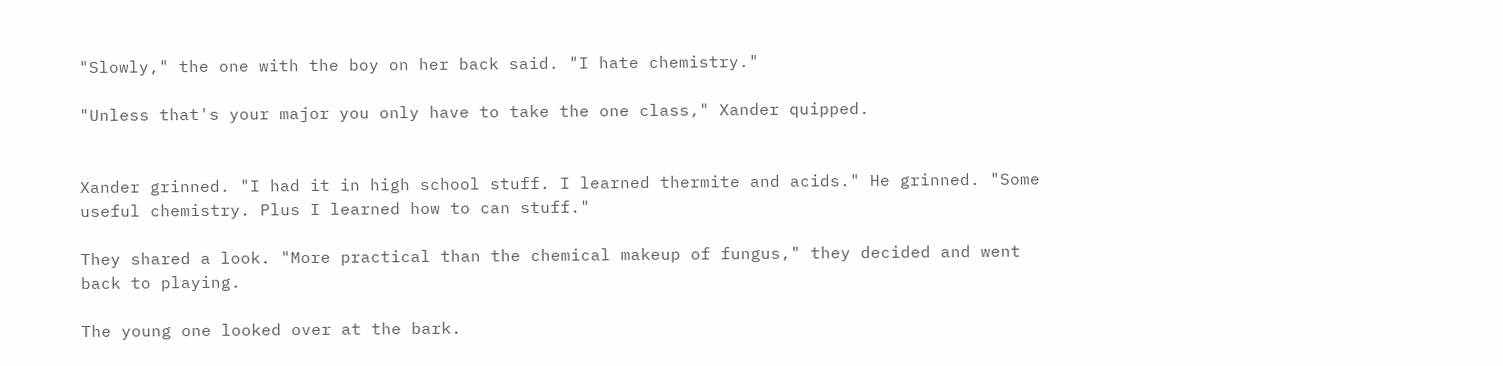"Slowly," the one with the boy on her back said. "I hate chemistry."

"Unless that's your major you only have to take the one class," Xander quipped.


Xander grinned. "I had it in high school stuff. I learned thermite and acids." He grinned. "Some useful chemistry. Plus I learned how to can stuff."

They shared a look. "More practical than the chemical makeup of fungus," they decided and went back to playing.

The young one looked over at the bark.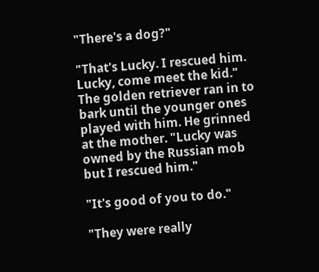"There's a dog?"

"That's Lucky. I rescued him. Lucky, come meet the kid." The golden retriever ran in to bark until the younger ones played with him. He grinned at the mother. "Lucky was owned by the Russian mob but I rescued him."

"It's good of you to do."

"They were really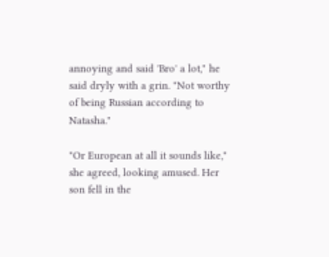annoying and said 'Bro' a lot," he said dryly with a grin. "Not worthy of being Russian according to Natasha."

"Or European at all it sounds like," she agreed, looking amused. Her son fell in the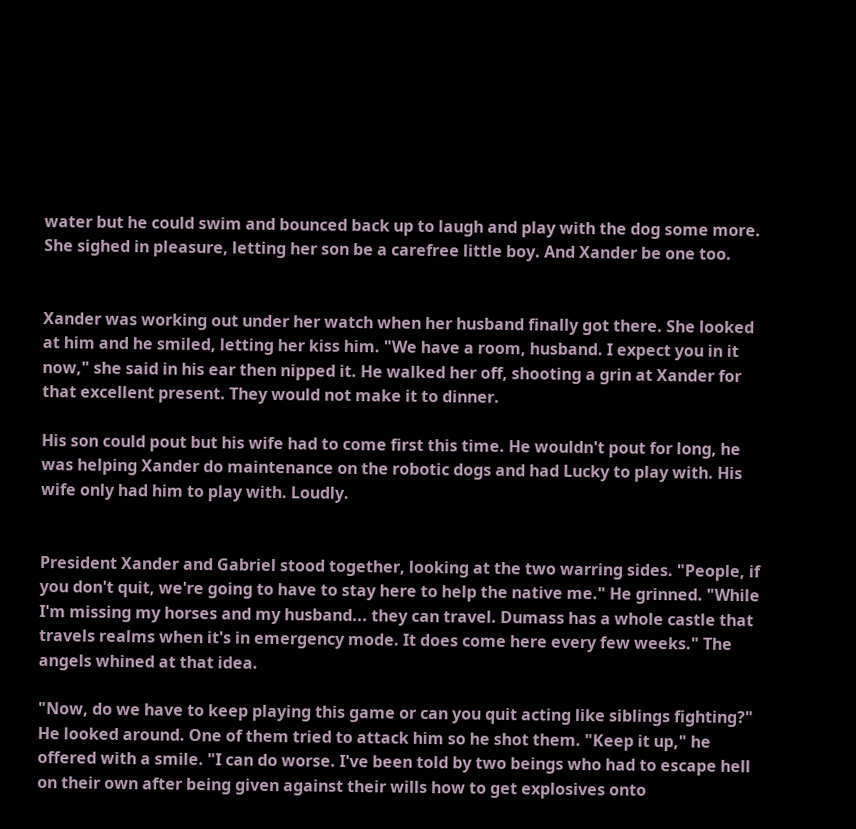water but he could swim and bounced back up to laugh and play with the dog some more. She sighed in pleasure, letting her son be a carefree little boy. And Xander be one too.


Xander was working out under her watch when her husband finally got there. She looked at him and he smiled, letting her kiss him. "We have a room, husband. I expect you in it now," she said in his ear then nipped it. He walked her off, shooting a grin at Xander for that excellent present. They would not make it to dinner.

His son could pout but his wife had to come first this time. He wouldn't pout for long, he was helping Xander do maintenance on the robotic dogs and had Lucky to play with. His wife only had him to play with. Loudly.


President Xander and Gabriel stood together, looking at the two warring sides. "People, if you don't quit, we're going to have to stay here to help the native me." He grinned. "While I'm missing my horses and my husband... they can travel. Dumass has a whole castle that travels realms when it's in emergency mode. It does come here every few weeks." The angels whined at that idea.

"Now, do we have to keep playing this game or can you quit acting like siblings fighting?" He looked around. One of them tried to attack him so he shot them. "Keep it up," he offered with a smile. "I can do worse. I've been told by two beings who had to escape hell on their own after being given against their wills how to get explosives onto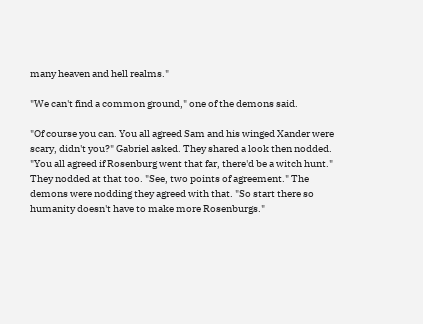many heaven and hell realms."

"We can't find a common ground," one of the demons said.

"Of course you can. You all agreed Sam and his winged Xander were scary, didn't you?" Gabriel asked. They shared a look then nodded. "You all agreed if Rosenburg went that far, there'd be a witch hunt." They nodded at that too. "See, two points of agreement." The demons were nodding they agreed with that. "So start there so humanity doesn't have to make more Rosenburgs."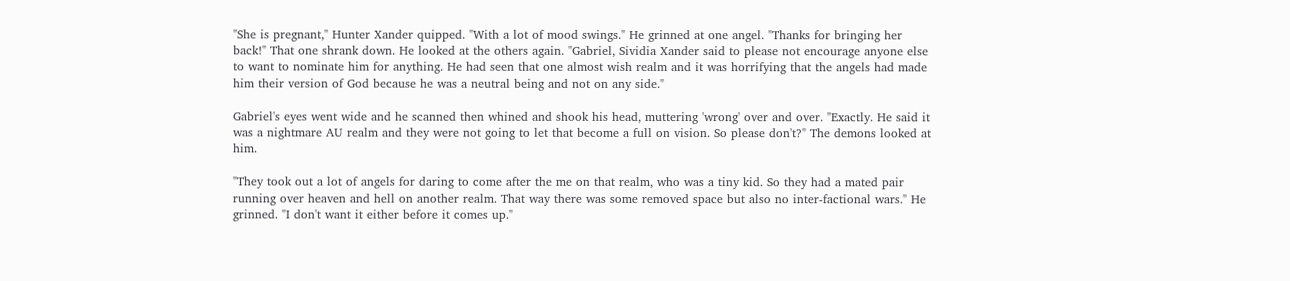"She is pregnant," Hunter Xander quipped. "With a lot of mood swings." He grinned at one angel. "Thanks for bringing her back!" That one shrank down. He looked at the others again. "Gabriel, Sividia Xander said to please not encourage anyone else to want to nominate him for anything. He had seen that one almost wish realm and it was horrifying that the angels had made him their version of God because he was a neutral being and not on any side."

Gabriel's eyes went wide and he scanned then whined and shook his head, muttering 'wrong' over and over. "Exactly. He said it was a nightmare AU realm and they were not going to let that become a full on vision. So please don't?" The demons looked at him.

"They took out a lot of angels for daring to come after the me on that realm, who was a tiny kid. So they had a mated pair running over heaven and hell on another realm. That way there was some removed space but also no inter-factional wars." He grinned. "I don't want it either before it comes up."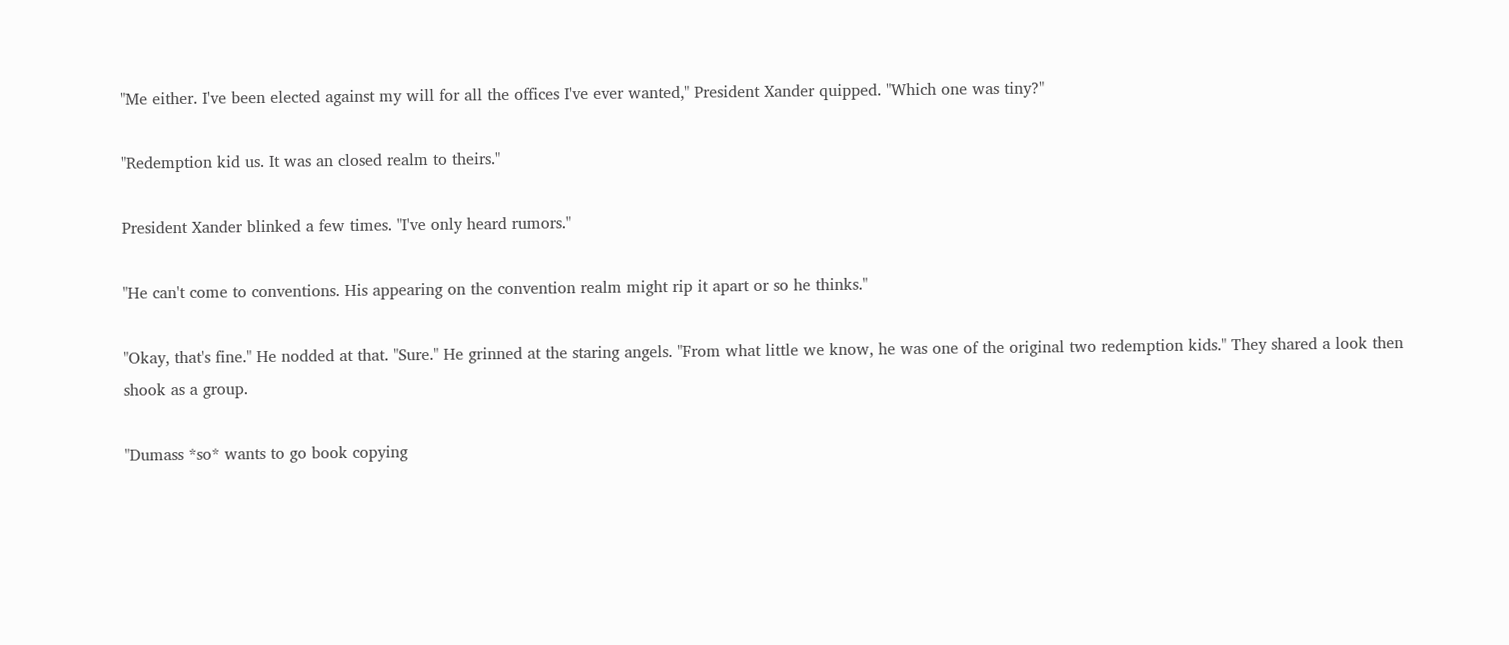"Me either. I've been elected against my will for all the offices I've ever wanted," President Xander quipped. "Which one was tiny?"

"Redemption kid us. It was an closed realm to theirs."

President Xander blinked a few times. "I've only heard rumors."

"He can't come to conventions. His appearing on the convention realm might rip it apart or so he thinks."

"Okay, that's fine." He nodded at that. "Sure." He grinned at the staring angels. "From what little we know, he was one of the original two redemption kids." They shared a look then shook as a group.

"Dumass *so* wants to go book copying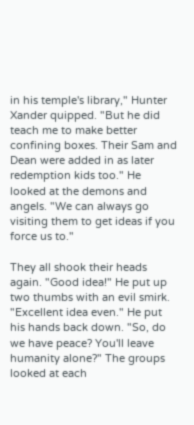in his temple's library," Hunter Xander quipped. "But he did teach me to make better confining boxes. Their Sam and Dean were added in as later redemption kids too." He looked at the demons and angels. "We can always go visiting them to get ideas if you force us to."

They all shook their heads again. "Good idea!" He put up two thumbs with an evil smirk. "Excellent idea even." He put his hands back down. "So, do we have peace? You'll leave humanity alone?" The groups looked at each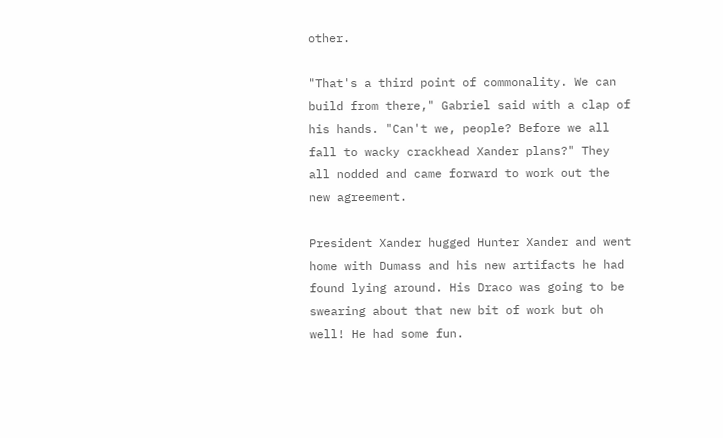other.

"That's a third point of commonality. We can build from there," Gabriel said with a clap of his hands. "Can't we, people? Before we all fall to wacky crackhead Xander plans?" They all nodded and came forward to work out the new agreement.

President Xander hugged Hunter Xander and went home with Dumass and his new artifacts he had found lying around. His Draco was going to be swearing about that new bit of work but oh well! He had some fun.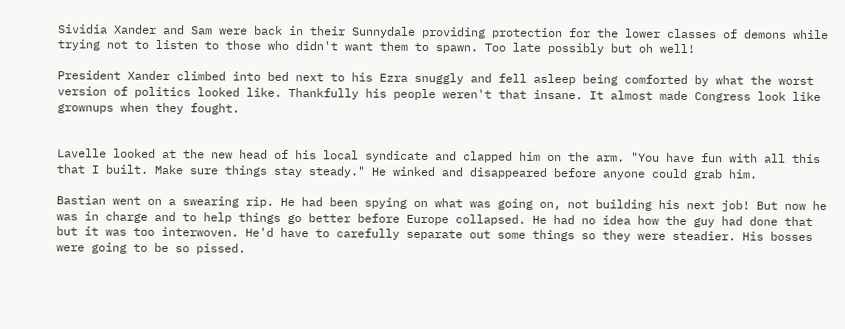Sividia Xander and Sam were back in their Sunnydale providing protection for the lower classes of demons while trying not to listen to those who didn't want them to spawn. Too late possibly but oh well!

President Xander climbed into bed next to his Ezra snuggly and fell asleep being comforted by what the worst version of politics looked like. Thankfully his people weren't that insane. It almost made Congress look like grownups when they fought.


Lavelle looked at the new head of his local syndicate and clapped him on the arm. "You have fun with all this that I built. Make sure things stay steady." He winked and disappeared before anyone could grab him.

Bastian went on a swearing rip. He had been spying on what was going on, not building his next job! But now he was in charge and to help things go better before Europe collapsed. He had no idea how the guy had done that but it was too interwoven. He'd have to carefully separate out some things so they were steadier. His bosses were going to be so pissed.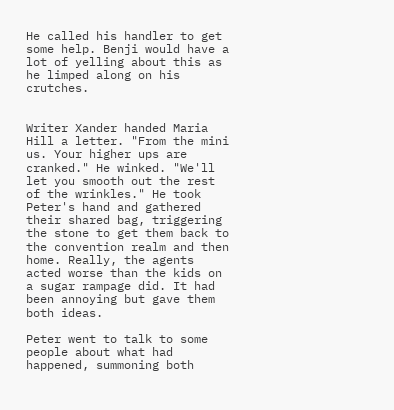He called his handler to get some help. Benji would have a lot of yelling about this as he limped along on his crutches.


Writer Xander handed Maria Hill a letter. "From the mini us. Your higher ups are cranked." He winked. "We'll let you smooth out the rest of the wrinkles." He took Peter's hand and gathered their shared bag, triggering the stone to get them back to the convention realm and then home. Really, the agents acted worse than the kids on a sugar rampage did. It had been annoying but gave them both ideas.

Peter went to talk to some people about what had happened, summoning both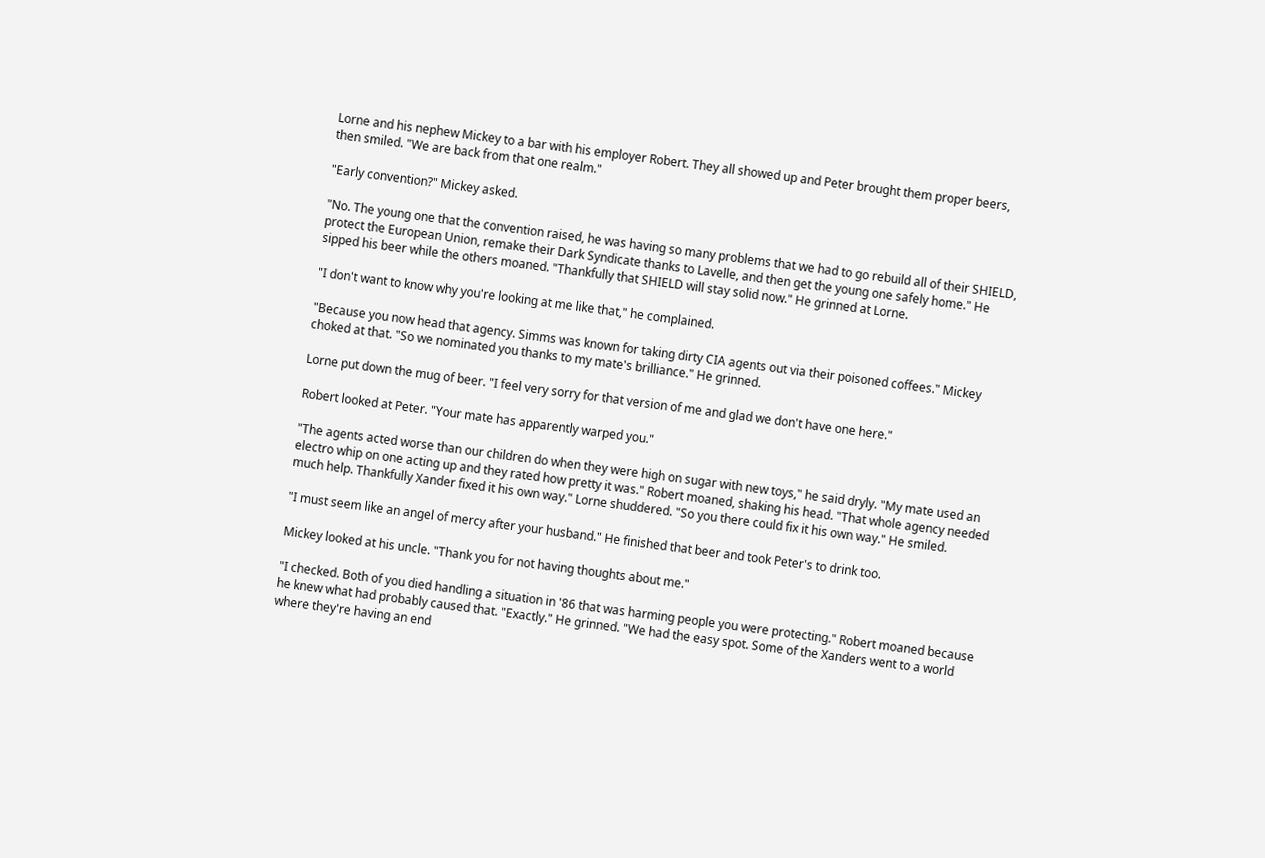Lorne and his nephew Mickey to a bar with his employer Robert. They all showed up and Peter brought them proper beers, then smiled. "We are back from that one realm."

"Early convention?" Mickey asked.

"No. The young one that the convention raised, he was having so many problems that we had to go rebuild all of their SHIELD, protect the European Union, remake their Dark Syndicate thanks to Lavelle, and then get the young one safely home." He sipped his beer while the others moaned. "Thankfully that SHIELD will stay solid now." He grinned at Lorne.

"I don't want to know why you're looking at me like that," he complained.

"Because you now head that agency. Simms was known for taking dirty CIA agents out via their poisoned coffees." Mickey choked at that. "So we nominated you thanks to my mate's brilliance." He grinned.

Lorne put down the mug of beer. "I feel very sorry for that version of me and glad we don't have one here."

Robert looked at Peter. "Your mate has apparently warped you."

"The agents acted worse than our children do when they were high on sugar with new toys," he said dryly. "My mate used an electro whip on one acting up and they rated how pretty it was." Robert moaned, shaking his head. "That whole agency needed much help. Thankfully Xander fixed it his own way." Lorne shuddered. "So you there could fix it his own way." He smiled.

"I must seem like an angel of mercy after your husband." He finished that beer and took Peter's to drink too.

Mickey looked at his uncle. "Thank you for not having thoughts about me."

"I checked. Both of you died handling a situation in '86 that was harming people you were protecting." Robert moaned because he knew what had probably caused that. "Exactly." He grinned. "We had the easy spot. Some of the Xanders went to a world where they're having an end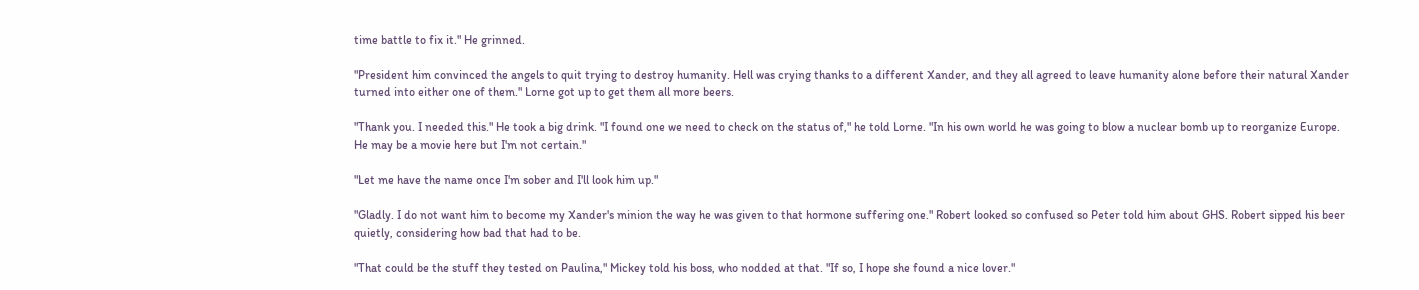time battle to fix it." He grinned.

"President him convinced the angels to quit trying to destroy humanity. Hell was crying thanks to a different Xander, and they all agreed to leave humanity alone before their natural Xander turned into either one of them." Lorne got up to get them all more beers.

"Thank you. I needed this." He took a big drink. "I found one we need to check on the status of," he told Lorne. "In his own world he was going to blow a nuclear bomb up to reorganize Europe. He may be a movie here but I'm not certain."

"Let me have the name once I'm sober and I'll look him up."

"Gladly. I do not want him to become my Xander's minion the way he was given to that hormone suffering one." Robert looked so confused so Peter told him about GHS. Robert sipped his beer quietly, considering how bad that had to be.

"That could be the stuff they tested on Paulina," Mickey told his boss, who nodded at that. "If so, I hope she found a nice lover."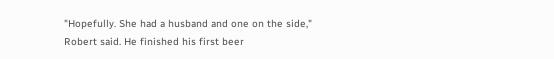"Hopefully. She had a husband and one on the side," Robert said. He finished his first beer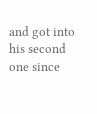and got into his second one since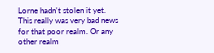Lorne hadn't stolen it yet. This really was very bad news for that poor realm. Or any other realm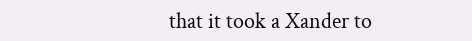that it took a Xander to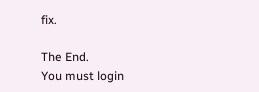fix.

The End.
You must login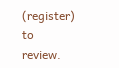(register) to review.